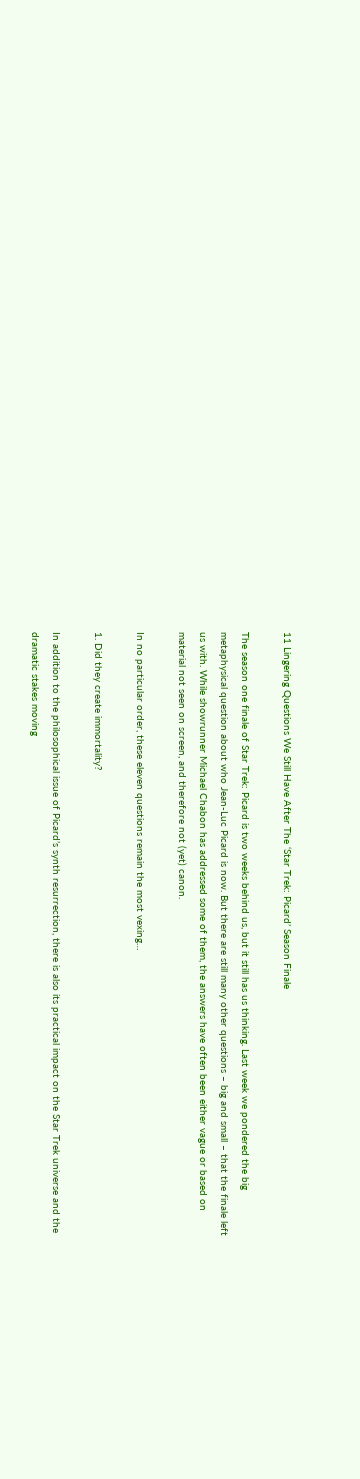11 Lingering Questions We Still Have After The ‘Star Trek: Picard’ Season Finale

The season one finale of Star Trek: Picard is two weeks behind us, but it still has us thinking. Last week we pondered the big metaphysical question about who Jean-Luc Picard is now. But there are still many other questions – big and small – that the finale left us with. While showrunner Michael Chabon has addressed some of them, the answers have often been either vague or based on material not seen on screen, and therefore not (yet) canon.

In no particular order, these eleven questions remain the most vexing…

1. Did they create immortality?

In addition to the philosophical issue of Picard’s synth resurrection, there is also its practical impact on the Star Trek universe and the dramatic stakes moving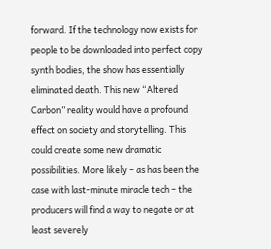forward. If the technology now exists for people to be downloaded into perfect copy synth bodies, the show has essentially eliminated death. This new “Altered Carbon” reality would have a profound effect on society and storytelling. This could create some new dramatic possibilities. More likely – as has been the case with last-minute miracle tech – the producers will find a way to negate or at least severely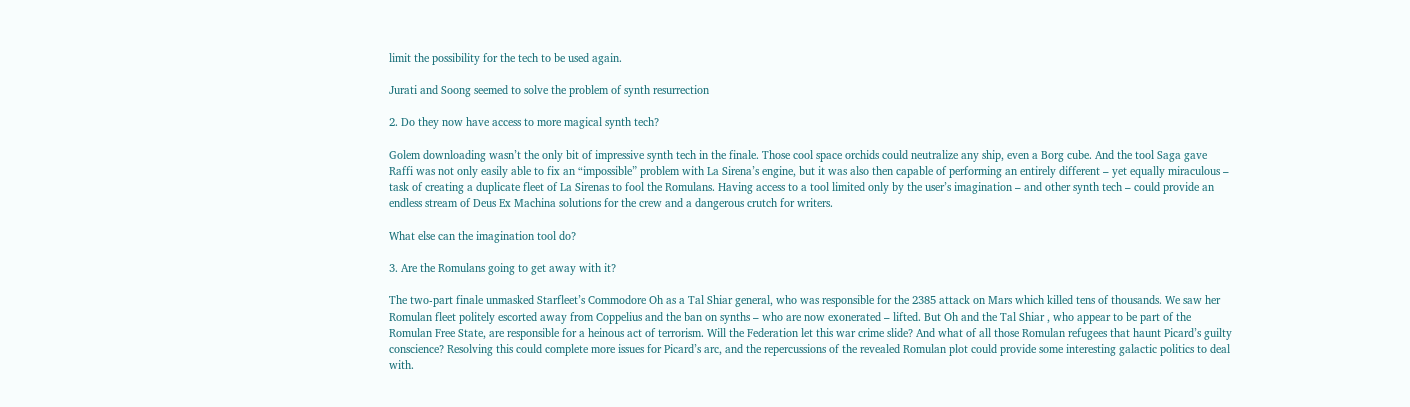limit the possibility for the tech to be used again.

Jurati and Soong seemed to solve the problem of synth resurrection

2. Do they now have access to more magical synth tech?

Golem downloading wasn’t the only bit of impressive synth tech in the finale. Those cool space orchids could neutralize any ship, even a Borg cube. And the tool Saga gave Raffi was not only easily able to fix an “impossible” problem with La Sirena’s engine, but it was also then capable of performing an entirely different – yet equally miraculous – task of creating a duplicate fleet of La Sirenas to fool the Romulans. Having access to a tool limited only by the user’s imagination – and other synth tech – could provide an endless stream of Deus Ex Machina solutions for the crew and a dangerous crutch for writers.

What else can the imagination tool do?

3. Are the Romulans going to get away with it?

The two-part finale unmasked Starfleet’s Commodore Oh as a Tal Shiar general, who was responsible for the 2385 attack on Mars which killed tens of thousands. We saw her Romulan fleet politely escorted away from Coppelius and the ban on synths – who are now exonerated – lifted. But Oh and the Tal Shiar , who appear to be part of the Romulan Free State, are responsible for a heinous act of terrorism. Will the Federation let this war crime slide? And what of all those Romulan refugees that haunt Picard’s guilty conscience? Resolving this could complete more issues for Picard’s arc, and the repercussions of the revealed Romulan plot could provide some interesting galactic politics to deal with.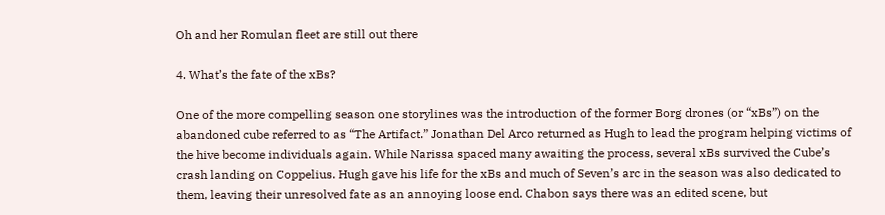Oh and her Romulan fleet are still out there

4. What’s the fate of the xBs?

One of the more compelling season one storylines was the introduction of the former Borg drones (or “xBs”) on the abandoned cube referred to as “The Artifact.” Jonathan Del Arco returned as Hugh to lead the program helping victims of the hive become individuals again. While Narissa spaced many awaiting the process, several xBs survived the Cube’s crash landing on Coppelius. Hugh gave his life for the xBs and much of Seven’s arc in the season was also dedicated to them, leaving their unresolved fate as an annoying loose end. Chabon says there was an edited scene, but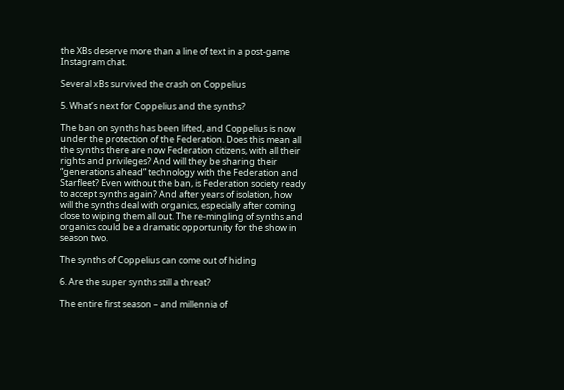the XBs deserve more than a line of text in a post-game Instagram chat.

Several xBs survived the crash on Coppelius

5. What’s next for Coppelius and the synths?

The ban on synths has been lifted, and Coppelius is now under the protection of the Federation. Does this mean all the synths there are now Federation citizens, with all their rights and privileges? And will they be sharing their “generations ahead” technology with the Federation and Starfleet? Even without the ban, is Federation society ready to accept synths again? And after years of isolation, how will the synths deal with organics, especially after coming close to wiping them all out. The re-mingling of synths and organics could be a dramatic opportunity for the show in season two.

The synths of Coppelius can come out of hiding

6. Are the super synths still a threat?

The entire first season – and millennia of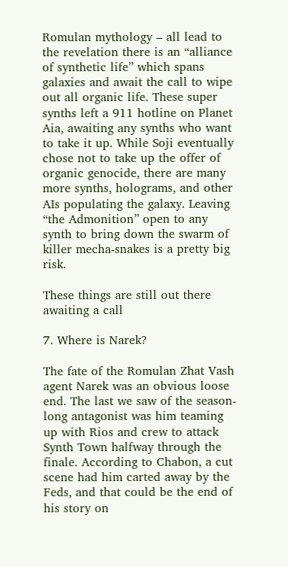Romulan mythology – all lead to the revelation there is an “alliance of synthetic life” which spans galaxies and await the call to wipe out all organic life. These super synths left a 911 hotline on Planet Aia, awaiting any synths who want to take it up. While Soji eventually chose not to take up the offer of organic genocide, there are many more synths, holograms, and other AIs populating the galaxy. Leaving “the Admonition” open to any synth to bring down the swarm of killer mecha-snakes is a pretty big risk.

These things are still out there awaiting a call

7. Where is Narek?

The fate of the Romulan Zhat Vash agent Narek was an obvious loose end. The last we saw of the season-long antagonist was him teaming up with Rios and crew to attack Synth Town halfway through the finale. According to Chabon, a cut scene had him carted away by the Feds, and that could be the end of his story on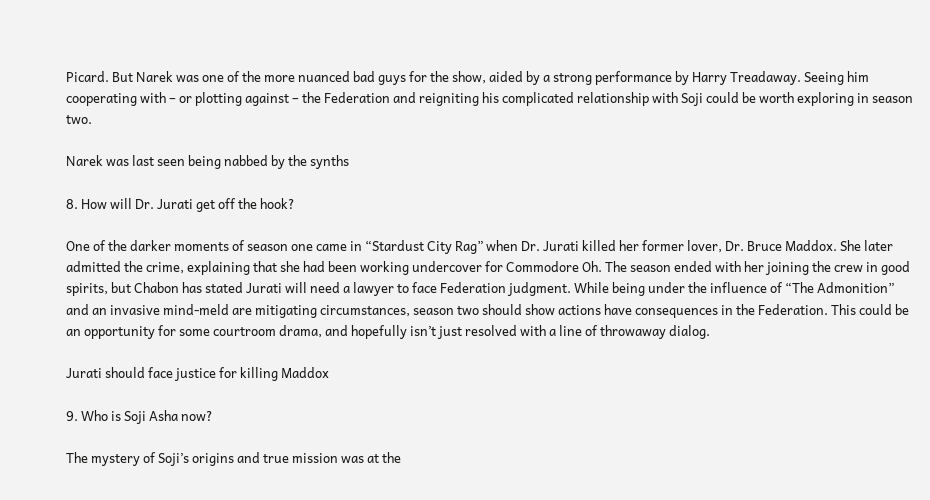Picard. But Narek was one of the more nuanced bad guys for the show, aided by a strong performance by Harry Treadaway. Seeing him cooperating with – or plotting against – the Federation and reigniting his complicated relationship with Soji could be worth exploring in season two.

Narek was last seen being nabbed by the synths

8. How will Dr. Jurati get off the hook?

One of the darker moments of season one came in “Stardust City Rag” when Dr. Jurati killed her former lover, Dr. Bruce Maddox. She later admitted the crime, explaining that she had been working undercover for Commodore Oh. The season ended with her joining the crew in good spirits, but Chabon has stated Jurati will need a lawyer to face Federation judgment. While being under the influence of “The Admonition” and an invasive mind-meld are mitigating circumstances, season two should show actions have consequences in the Federation. This could be an opportunity for some courtroom drama, and hopefully isn’t just resolved with a line of throwaway dialog.

Jurati should face justice for killing Maddox

9. Who is Soji Asha now?

The mystery of Soji’s origins and true mission was at the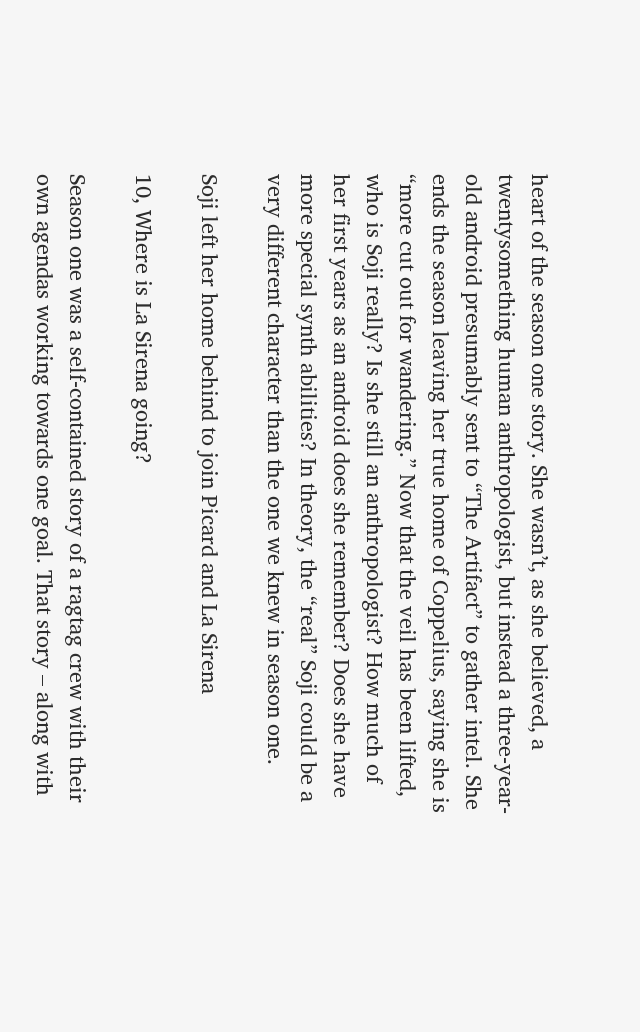heart of the season one story. She wasn’t, as she believed, a twentysomething human anthropologist, but instead a three-year-old android presumably sent to “The Artifact” to gather intel. She ends the season leaving her true home of Coppelius, saying she is “more cut out for wandering.” Now that the veil has been lifted, who is Soji really? Is she still an anthropologist? How much of her first years as an android does she remember? Does she have more special synth abilities? In theory, the “real” Soji could be a very different character than the one we knew in season one.

Soji left her home behind to join Picard and La Sirena

10, Where is La Sirena going?

Season one was a self-contained story of a ragtag crew with their own agendas working towards one goal. That story – along with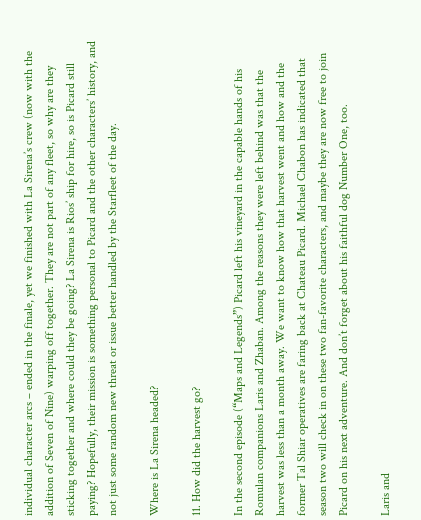individual character arcs – ended in the finale, yet we finished with La Sirena’s crew (now with the addition of Seven of Nine) warping off together. They are not part of any fleet, so why are they sticking together and where could they be going? La Sirena is Rios’ ship for hire, so is Picard still paying? Hopefully, their mission is something personal to Picard and the other characters’ history, and not just some random new threat or issue better handled by the Starfleet of the day.

Where is La Sirena headed?

11. How did the harvest go?

In the second episode (“Maps and Legends”) Picard left his vineyard in the capable hands of his Romulan companions Laris and Zhaban. Among the reasons they were left behind was that the harvest was less than a month away. We want to know how that harvest went and how and the former Tal Shiar operatives are faring back at Chateau Picard. Michael Chabon has indicated that season two will check in on these two fan-favorite characters, and maybe they are now free to join Picard on his next adventure. And don’t forget about his faithful dog Number One, too.

Laris and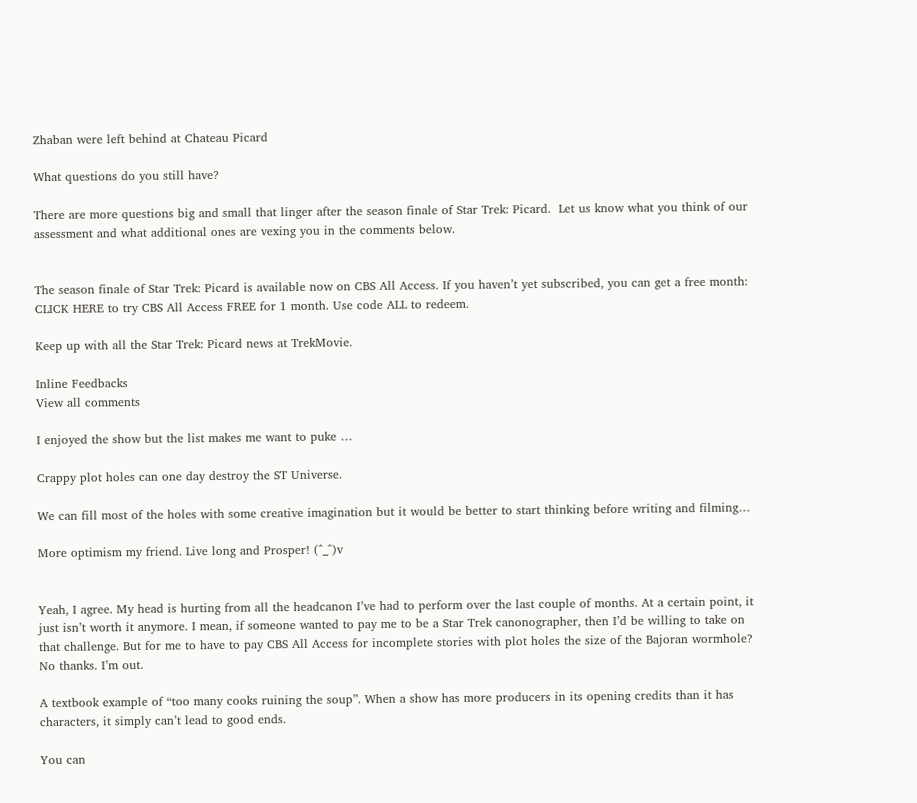Zhaban were left behind at Chateau Picard

What questions do you still have?

There are more questions big and small that linger after the season finale of Star Trek: Picard.  Let us know what you think of our assessment and what additional ones are vexing you in the comments below.


The season finale of Star Trek: Picard is available now on CBS All Access. If you haven’t yet subscribed, you can get a free month: CLICK HERE to try CBS All Access FREE for 1 month. Use code ALL to redeem.

Keep up with all the Star Trek: Picard news at TrekMovie.

Inline Feedbacks
View all comments

I enjoyed the show but the list makes me want to puke …

Crappy plot holes can one day destroy the ST Universe.

We can fill most of the holes with some creative imagination but it would be better to start thinking before writing and filming…

More optimism my friend. Live long and Prosper! (^_^)v


Yeah, I agree. My head is hurting from all the headcanon I’ve had to perform over the last couple of months. At a certain point, it just isn’t worth it anymore. I mean, if someone wanted to pay me to be a Star Trek canonographer, then I’d be willing to take on that challenge. But for me to have to pay CBS All Access for incomplete stories with plot holes the size of the Bajoran wormhole? No thanks. I’m out.

A textbook example of “too many cooks ruining the soup”. When a show has more producers in its opening credits than it has characters, it simply can’t lead to good ends.

You can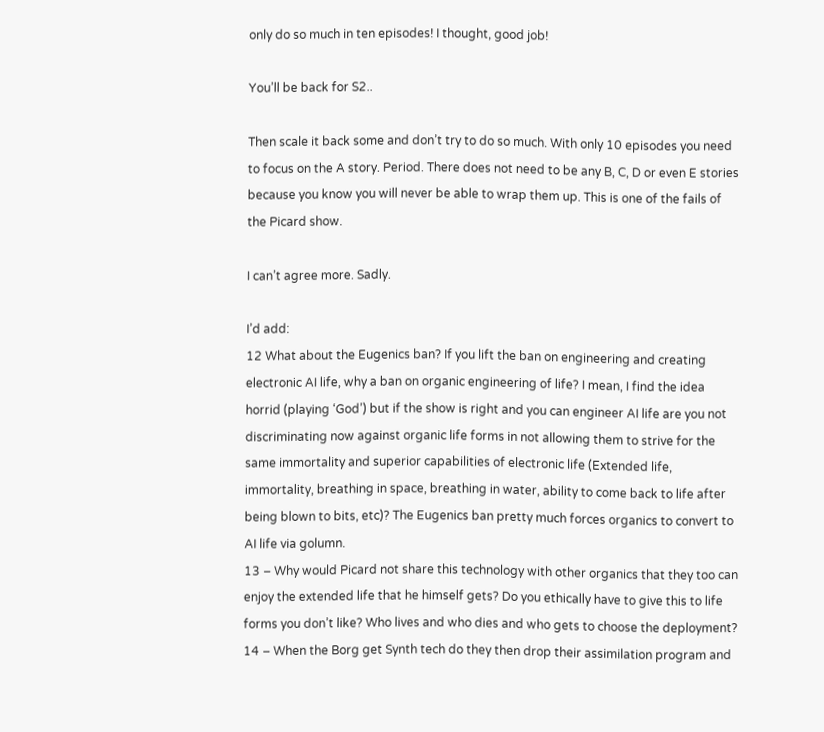only do so much in ten episodes! I thought, good job!

You’ll be back for S2..

Then scale it back some and don’t try to do so much. With only 10 episodes you need to focus on the A story. Period. There does not need to be any B, C, D or even E stories because you know you will never be able to wrap them up. This is one of the fails of the Picard show.

I can’t agree more. Sadly.

I’d add:
12 What about the Eugenics ban? If you lift the ban on engineering and creating electronic AI life, why a ban on organic engineering of life? I mean, I find the idea horrid (playing ‘God’) but if the show is right and you can engineer AI life are you not discriminating now against organic life forms in not allowing them to strive for the same immortality and superior capabilities of electronic life (Extended life, immortality, breathing in space, breathing in water, ability to come back to life after being blown to bits, etc)? The Eugenics ban pretty much forces organics to convert to AI life via golumn.
13 – Why would Picard not share this technology with other organics that they too can enjoy the extended life that he himself gets? Do you ethically have to give this to life forms you don’t like? Who lives and who dies and who gets to choose the deployment?
14 – When the Borg get Synth tech do they then drop their assimilation program and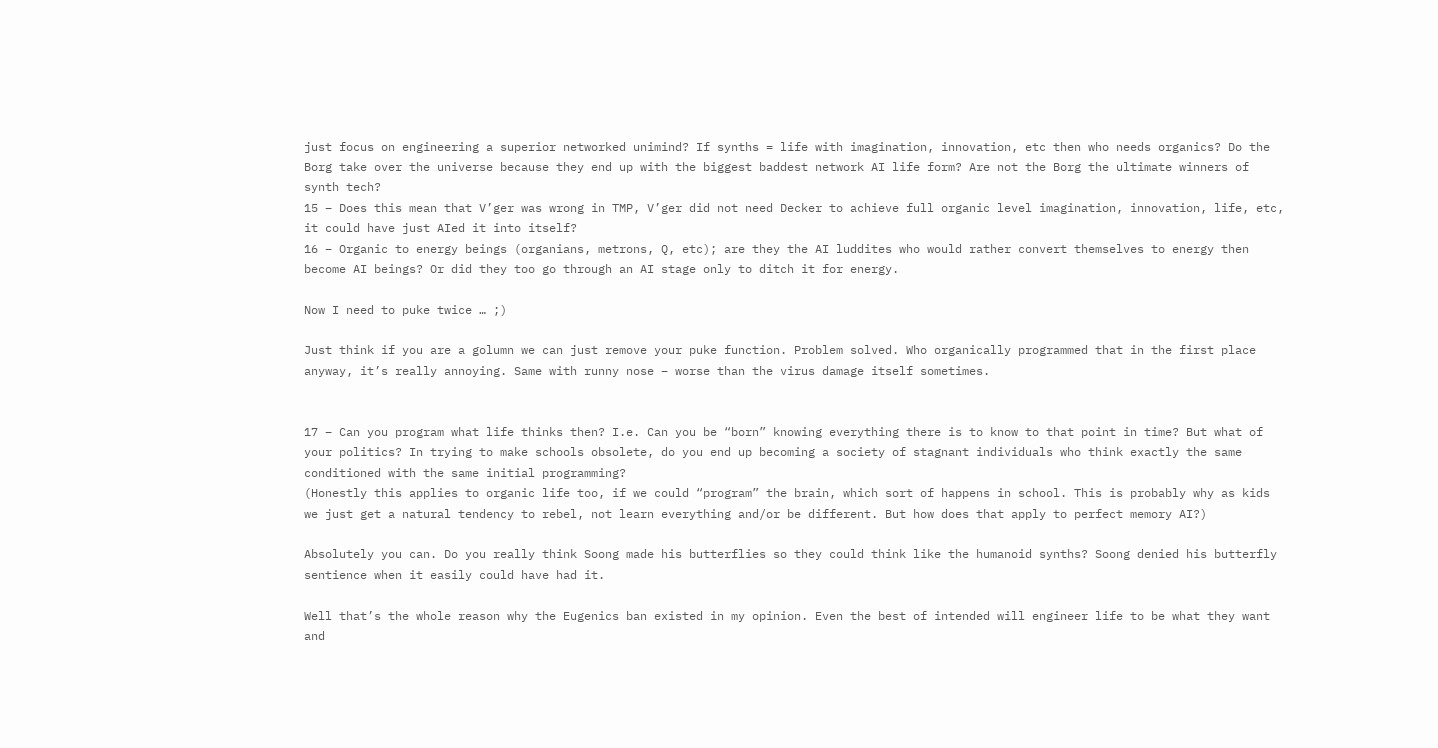just focus on engineering a superior networked unimind? If synths = life with imagination, innovation, etc then who needs organics? Do the Borg take over the universe because they end up with the biggest baddest network AI life form? Are not the Borg the ultimate winners of synth tech?
15 – Does this mean that V’ger was wrong in TMP, V’ger did not need Decker to achieve full organic level imagination, innovation, life, etc, it could have just AIed it into itself?
16 – Organic to energy beings (organians, metrons, Q, etc); are they the AI luddites who would rather convert themselves to energy then become AI beings? Or did they too go through an AI stage only to ditch it for energy.

Now I need to puke twice … ;)

Just think if you are a golumn we can just remove your puke function. Problem solved. Who organically programmed that in the first place anyway, it’s really annoying. Same with runny nose – worse than the virus damage itself sometimes.


17 – Can you program what life thinks then? I.e. Can you be “born” knowing everything there is to know to that point in time? But what of your politics? In trying to make schools obsolete, do you end up becoming a society of stagnant individuals who think exactly the same conditioned with the same initial programming?
(Honestly this applies to organic life too, if we could “program” the brain, which sort of happens in school. This is probably why as kids we just get a natural tendency to rebel, not learn everything and/or be different. But how does that apply to perfect memory AI?)

Absolutely you can. Do you really think Soong made his butterflies so they could think like the humanoid synths? Soong denied his butterfly sentience when it easily could have had it.

Well that’s the whole reason why the Eugenics ban existed in my opinion. Even the best of intended will engineer life to be what they want and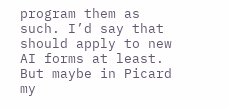program them as such. I’d say that should apply to new AI forms at least. But maybe in Picard my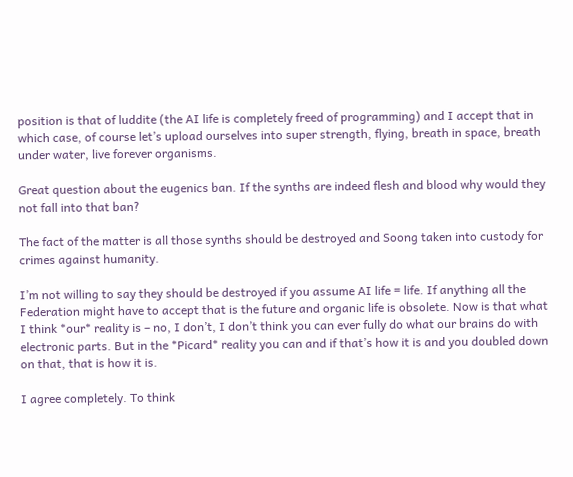position is that of luddite (the AI life is completely freed of programming) and I accept that in which case, of course let’s upload ourselves into super strength, flying, breath in space, breath under water, live forever organisms.

Great question about the eugenics ban. If the synths are indeed flesh and blood why would they not fall into that ban?

The fact of the matter is all those synths should be destroyed and Soong taken into custody for crimes against humanity.

I’m not willing to say they should be destroyed if you assume AI life = life. If anything all the Federation might have to accept that is the future and organic life is obsolete. Now is that what I think *our* reality is – no, I don’t, I don’t think you can ever fully do what our brains do with electronic parts. But in the *Picard* reality you can and if that’s how it is and you doubled down on that, that is how it is.

I agree completely. To think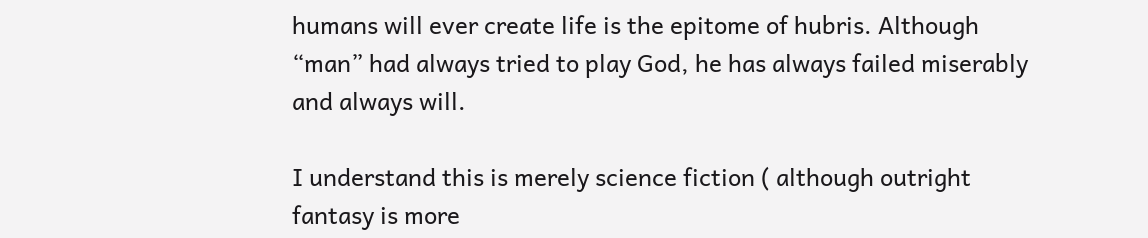humans will ever create life is the epitome of hubris. Although “man” had always tried to play God, he has always failed miserably and always will.

I understand this is merely science fiction ( although outright fantasy is more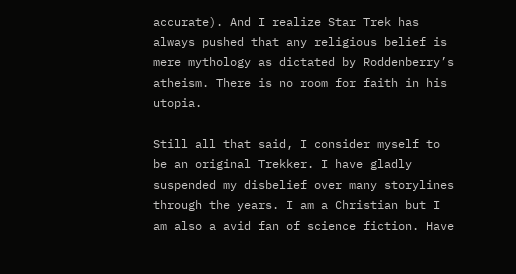accurate). And I realize Star Trek has always pushed that any religious belief is mere mythology as dictated by Roddenberry’s atheism. There is no room for faith in his utopia.

Still all that said, I consider myself to be an original Trekker. I have gladly suspended my disbelief over many storylines through the years. I am a Christian but I am also a avid fan of science fiction. Have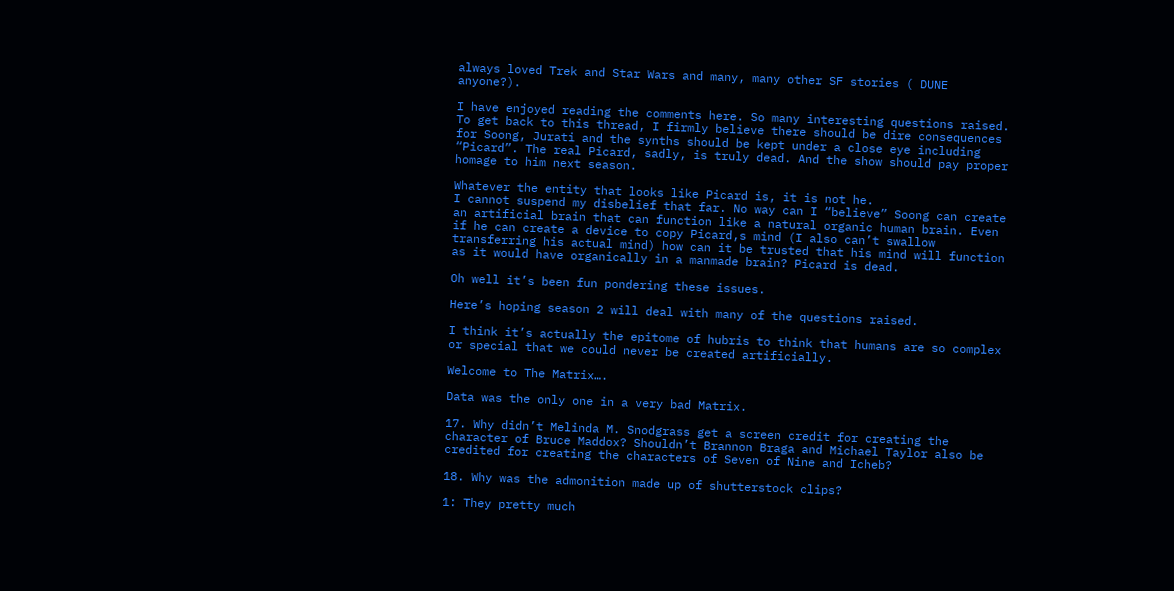always loved Trek and Star Wars and many, many other SF stories ( DUNE anyone?).

I have enjoyed reading the comments here. So many interesting questions raised. To get back to this thread, I firmly believe there should be dire consequences for Soong, Jurati and the synths should be kept under a close eye including “Picard”. The real Picard, sadly, is truly dead. And the show should pay proper homage to him next season.

Whatever the entity that looks like Picard is, it is not he.
I cannot suspend my disbelief that far. No way can I “believe” Soong can create an artificial brain that can function like a natural organic human brain. Even if he can create a device to copy Picard,s mind (I also can’t swallow transferring his actual mind) how can it be trusted that his mind will function as it would have organically in a manmade brain? Picard is dead.

Oh well it’s been fun pondering these issues.

Here’s hoping season 2 will deal with many of the questions raised.

I think it’s actually the epitome of hubris to think that humans are so complex or special that we could never be created artificially.

Welcome to The Matrix….

Data was the only one in a very bad Matrix.

17. Why didn’t Melinda M. Snodgrass get a screen credit for creating the character of Bruce Maddox? Shouldn’t Brannon Braga and Michael Taylor also be credited for creating the characters of Seven of Nine and Icheb?

18. Why was the admonition made up of shutterstock clips?

1: They pretty much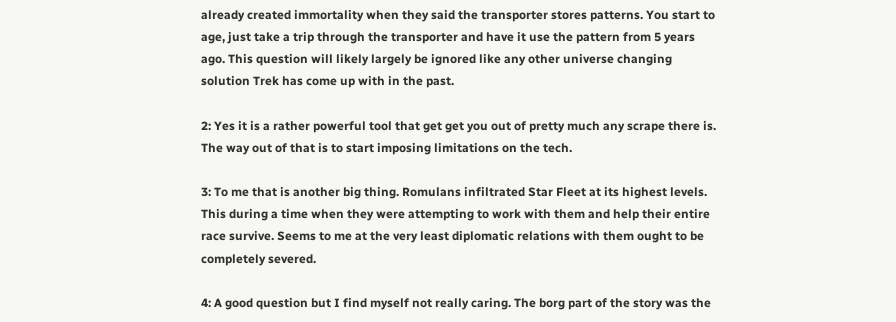already created immortality when they said the transporter stores patterns. You start to age, just take a trip through the transporter and have it use the pattern from 5 years ago. This question will likely largely be ignored like any other universe changing solution Trek has come up with in the past.

2: Yes it is a rather powerful tool that get get you out of pretty much any scrape there is. The way out of that is to start imposing limitations on the tech.

3: To me that is another big thing. Romulans infiltrated Star Fleet at its highest levels. This during a time when they were attempting to work with them and help their entire race survive. Seems to me at the very least diplomatic relations with them ought to be completely severed.

4: A good question but I find myself not really caring. The borg part of the story was the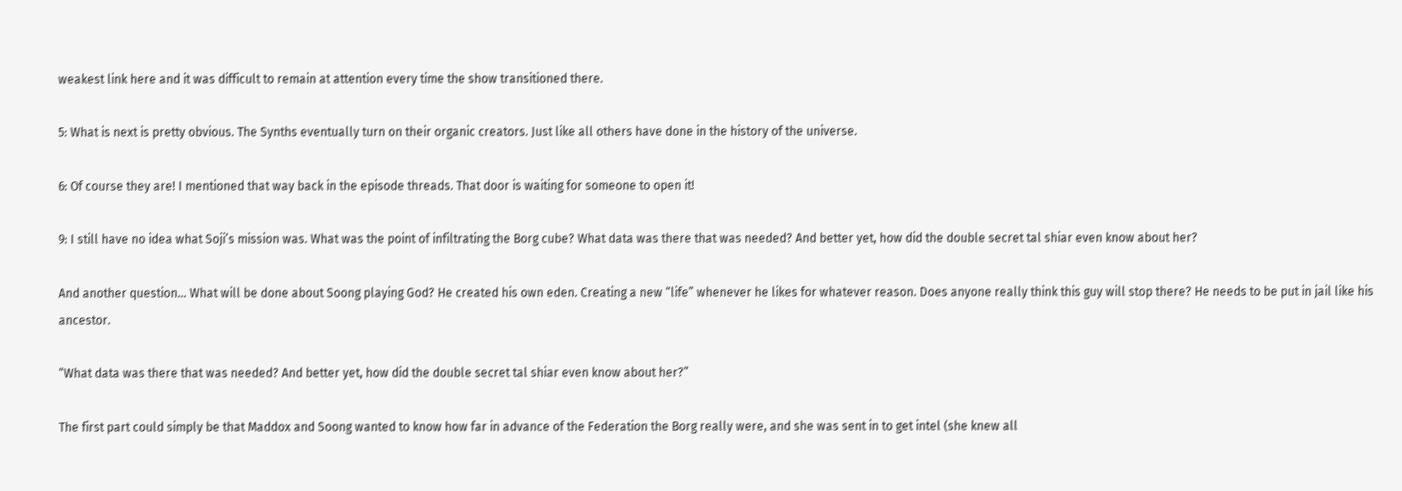weakest link here and it was difficult to remain at attention every time the show transitioned there.

5: What is next is pretty obvious. The Synths eventually turn on their organic creators. Just like all others have done in the history of the universe.

6: Of course they are! I mentioned that way back in the episode threads. That door is waiting for someone to open it!

9: I still have no idea what Soji’s mission was. What was the point of infiltrating the Borg cube? What data was there that was needed? And better yet, how did the double secret tal shiar even know about her?

And another question… What will be done about Soong playing God? He created his own eden. Creating a new “life” whenever he likes for whatever reason. Does anyone really think this guy will stop there? He needs to be put in jail like his ancestor.

“What data was there that was needed? And better yet, how did the double secret tal shiar even know about her?”

The first part could simply be that Maddox and Soong wanted to know how far in advance of the Federation the Borg really were, and she was sent in to get intel (she knew all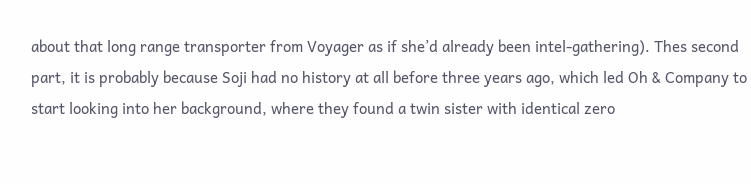about that long range transporter from Voyager as if she’d already been intel-gathering). Thes second part, it is probably because Soji had no history at all before three years ago, which led Oh & Company to start looking into her background, where they found a twin sister with identical zero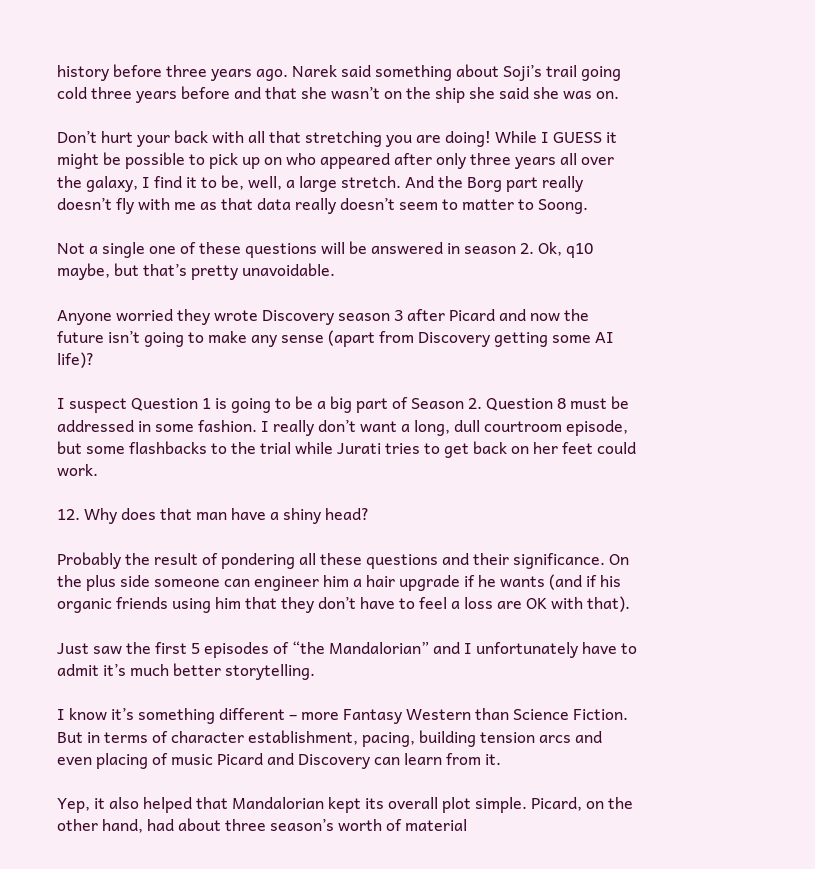history before three years ago. Narek said something about Soji’s trail going cold three years before and that she wasn’t on the ship she said she was on.

Don’t hurt your back with all that stretching you are doing! While I GUESS it might be possible to pick up on who appeared after only three years all over the galaxy, I find it to be, well, a large stretch. And the Borg part really doesn’t fly with me as that data really doesn’t seem to matter to Soong.

Not a single one of these questions will be answered in season 2. Ok, q10 maybe, but that’s pretty unavoidable.

Anyone worried they wrote Discovery season 3 after Picard and now the future isn’t going to make any sense (apart from Discovery getting some AI life)?

I suspect Question 1 is going to be a big part of Season 2. Question 8 must be addressed in some fashion. I really don’t want a long, dull courtroom episode, but some flashbacks to the trial while Jurati tries to get back on her feet could work.

12. Why does that man have a shiny head?

Probably the result of pondering all these questions and their significance. On the plus side someone can engineer him a hair upgrade if he wants (and if his organic friends using him that they don’t have to feel a loss are OK with that).

Just saw the first 5 episodes of “the Mandalorian” and I unfortunately have to admit it’s much better storytelling.

I know it’s something different – more Fantasy Western than Science Fiction. But in terms of character establishment, pacing, building tension arcs and even placing of music Picard and Discovery can learn from it.

Yep, it also helped that Mandalorian kept its overall plot simple. Picard, on the other hand, had about three season’s worth of material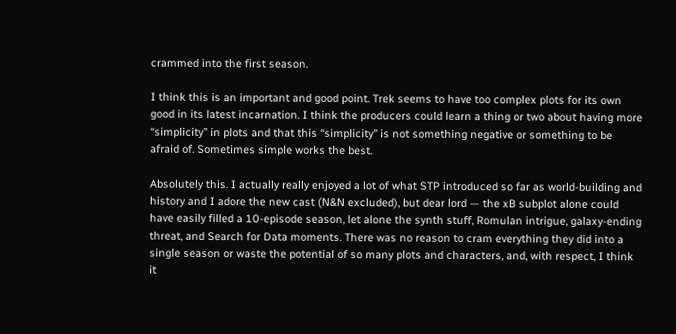crammed into the first season.

I think this is an important and good point. Trek seems to have too complex plots for its own good in its latest incarnation. I think the producers could learn a thing or two about having more “simplicity” in plots and that this “simplicity” is not something negative or something to be afraid of. Sometimes simple works the best.

Absolutely this. I actually really enjoyed a lot of what STP introduced so far as world-building and history and I adore the new cast (N&N excluded), but dear lord — the xB subplot alone could have easily filled a 10-episode season, let alone the synth stuff, Romulan intrigue, galaxy-ending threat, and Search for Data moments. There was no reason to cram everything they did into a single season or waste the potential of so many plots and characters, and, with respect, I think it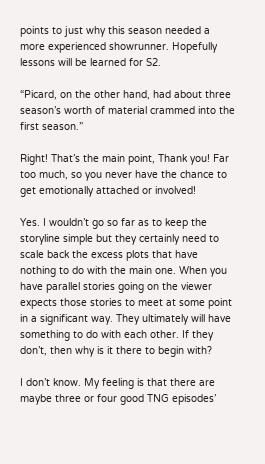points to just why this season needed a more experienced showrunner. Hopefully lessons will be learned for S2.

“Picard, on the other hand, had about three season’s worth of material crammed into the first season.”

Right! That’s the main point, Thank you! Far too much, so you never have the chance to get emotionally attached or involved!

Yes. I wouldn’t go so far as to keep the storyline simple but they certainly need to scale back the excess plots that have nothing to do with the main one. When you have parallel stories going on the viewer expects those stories to meet at some point in a significant way. They ultimately will have something to do with each other. If they don’t, then why is it there to begin with?

I don’t know. My feeling is that there are maybe three or four good TNG episodes’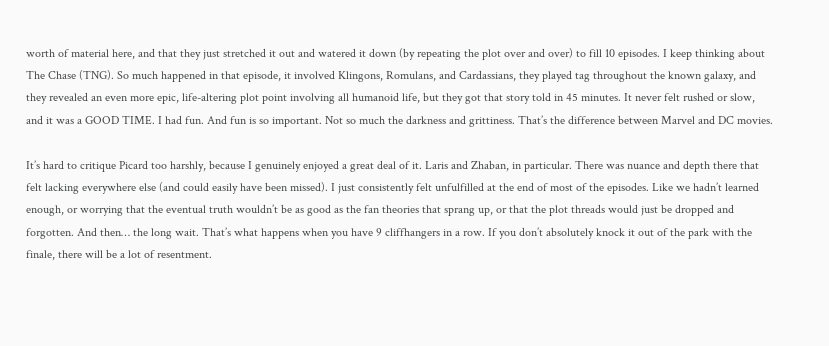worth of material here, and that they just stretched it out and watered it down (by repeating the plot over and over) to fill 10 episodes. I keep thinking about The Chase (TNG). So much happened in that episode, it involved Klingons, Romulans, and Cardassians, they played tag throughout the known galaxy, and they revealed an even more epic, life-altering plot point involving all humanoid life, but they got that story told in 45 minutes. It never felt rushed or slow, and it was a GOOD TIME. I had fun. And fun is so important. Not so much the darkness and grittiness. That’s the difference between Marvel and DC movies.

It’s hard to critique Picard too harshly, because I genuinely enjoyed a great deal of it. Laris and Zhaban, in particular. There was nuance and depth there that felt lacking everywhere else (and could easily have been missed). I just consistently felt unfulfilled at the end of most of the episodes. Like we hadn’t learned enough, or worrying that the eventual truth wouldn’t be as good as the fan theories that sprang up, or that the plot threads would just be dropped and forgotten. And then… the long wait. That’s what happens when you have 9 cliffhangers in a row. If you don’t absolutely knock it out of the park with the finale, there will be a lot of resentment.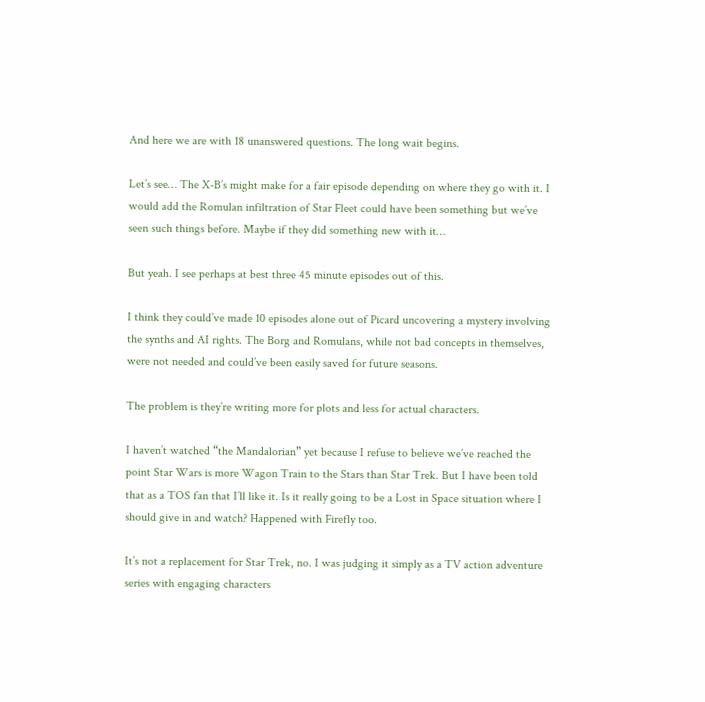And here we are with 18 unanswered questions. The long wait begins.

Let’s see… The X-B’s might make for a fair episode depending on where they go with it. I would add the Romulan infiltration of Star Fleet could have been something but we’ve seen such things before. Maybe if they did something new with it…

But yeah. I see perhaps at best three 45 minute episodes out of this.

I think they could’ve made 10 episodes alone out of Picard uncovering a mystery involving the synths and AI rights. The Borg and Romulans, while not bad concepts in themselves, were not needed and could’ve been easily saved for future seasons.

The problem is they’re writing more for plots and less for actual characters.

I haven’t watched “the Mandalorian” yet because I refuse to believe we’ve reached the point Star Wars is more Wagon Train to the Stars than Star Trek. But I have been told that as a TOS fan that I’ll like it. Is it really going to be a Lost in Space situation where I should give in and watch? Happened with Firefly too.

It’s not a replacement for Star Trek, no. I was judging it simply as a TV action adventure series with engaging characters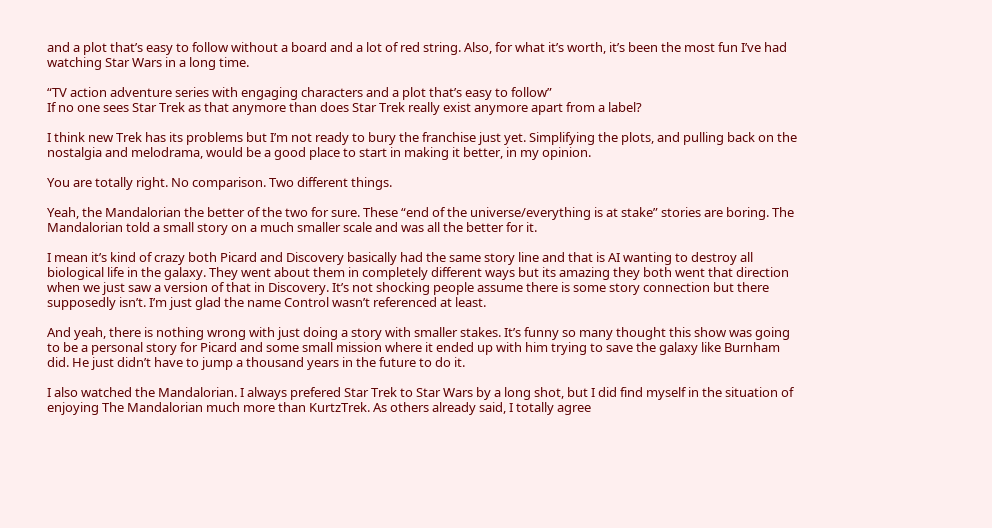and a plot that’s easy to follow without a board and a lot of red string. Also, for what it’s worth, it’s been the most fun I’ve had watching Star Wars in a long time.

“TV action adventure series with engaging characters and a plot that’s easy to follow”
If no one sees Star Trek as that anymore than does Star Trek really exist anymore apart from a label?

I think new Trek has its problems but I’m not ready to bury the franchise just yet. Simplifying the plots, and pulling back on the nostalgia and melodrama, would be a good place to start in making it better, in my opinion.

You are totally right. No comparison. Two different things.

Yeah, the Mandalorian the better of the two for sure. These “end of the universe/everything is at stake” stories are boring. The Mandalorian told a small story on a much smaller scale and was all the better for it.

I mean it’s kind of crazy both Picard and Discovery basically had the same story line and that is AI wanting to destroy all biological life in the galaxy. They went about them in completely different ways but its amazing they both went that direction when we just saw a version of that in Discovery. It’s not shocking people assume there is some story connection but there supposedly isn’t. I’m just glad the name Control wasn’t referenced at least.

And yeah, there is nothing wrong with just doing a story with smaller stakes. It’s funny so many thought this show was going to be a personal story for Picard and some small mission where it ended up with him trying to save the galaxy like Burnham did. He just didn’t have to jump a thousand years in the future to do it.

I also watched the Mandalorian. I always prefered Star Trek to Star Wars by a long shot, but I did find myself in the situation of enjoying The Mandalorian much more than KurtzTrek. As others already said, I totally agree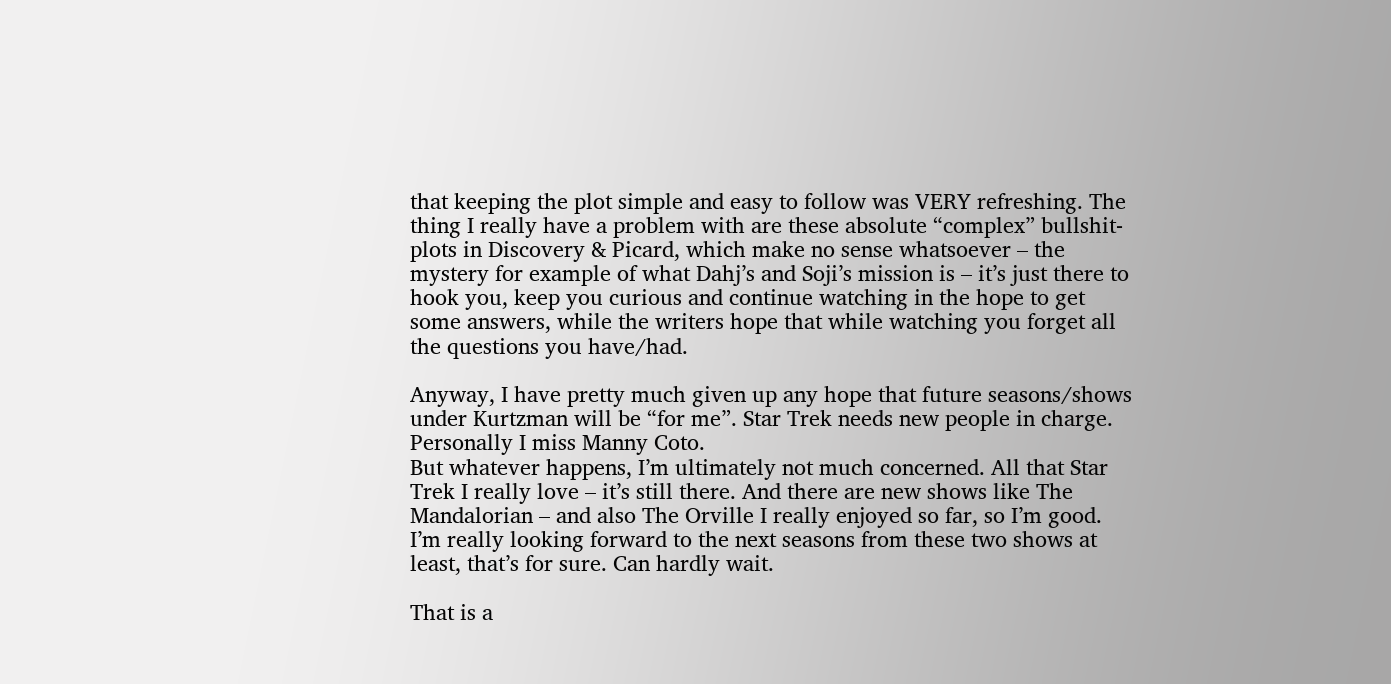that keeping the plot simple and easy to follow was VERY refreshing. The thing I really have a problem with are these absolute “complex” bullshit-plots in Discovery & Picard, which make no sense whatsoever – the mystery for example of what Dahj’s and Soji’s mission is – it’s just there to hook you, keep you curious and continue watching in the hope to get some answers, while the writers hope that while watching you forget all the questions you have/had.

Anyway, I have pretty much given up any hope that future seasons/shows under Kurtzman will be “for me”. Star Trek needs new people in charge. Personally I miss Manny Coto.
But whatever happens, I’m ultimately not much concerned. All that Star Trek I really love – it’s still there. And there are new shows like The Mandalorian – and also The Orville I really enjoyed so far, so I’m good. I’m really looking forward to the next seasons from these two shows at least, that’s for sure. Can hardly wait.

That is a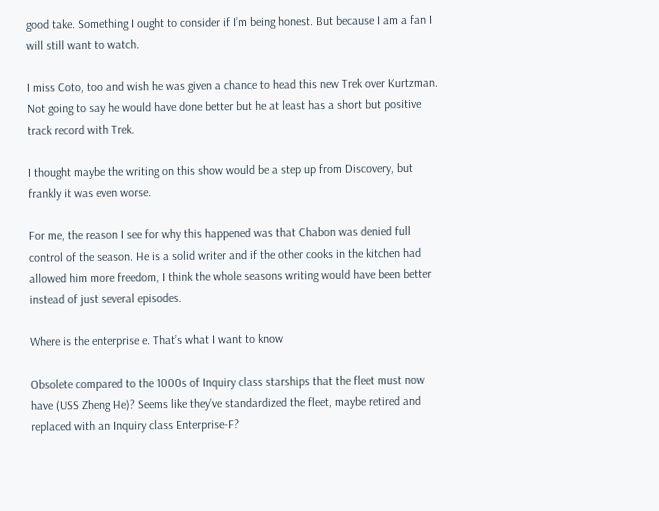good take. Something I ought to consider if I’m being honest. But because I am a fan I will still want to watch.

I miss Coto, too and wish he was given a chance to head this new Trek over Kurtzman. Not going to say he would have done better but he at least has a short but positive track record with Trek.

I thought maybe the writing on this show would be a step up from Discovery, but frankly it was even worse.

For me, the reason I see for why this happened was that Chabon was denied full control of the season. He is a solid writer and if the other cooks in the kitchen had allowed him more freedom, I think the whole seasons writing would have been better instead of just several episodes.

Where is the enterprise e. That’s what I want to know

Obsolete compared to the 1000s of Inquiry class starships that the fleet must now have (USS Zheng He)? Seems like they’ve standardized the fleet, maybe retired and replaced with an Inquiry class Enterprise-F?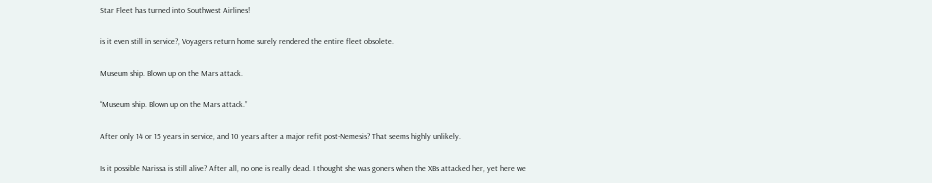Star Fleet has turned into Southwest Airlines!

is it even still in service?, Voyagers return home surely rendered the entire fleet obsolete.

Museum ship. Blown up on the Mars attack.

“Museum ship. Blown up on the Mars attack.”

After only 14 or 15 years in service, and 10 years after a major refit post-Nemesis? That seems highly unlikely.

Is it possible Narissa is still alive? After all, no one is really dead. I thought she was goners when the XBs attacked her, yet here we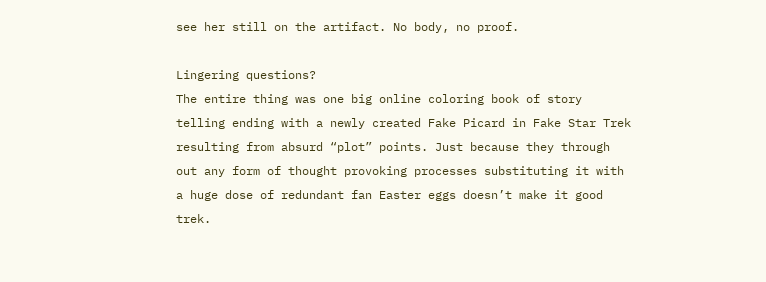see her still on the artifact. No body, no proof.

Lingering questions?
The entire thing was one big online coloring book of story telling ending with a newly created Fake Picard in Fake Star Trek resulting from absurd “plot” points. Just because they through out any form of thought provoking processes substituting it with a huge dose of redundant fan Easter eggs doesn’t make it good trek.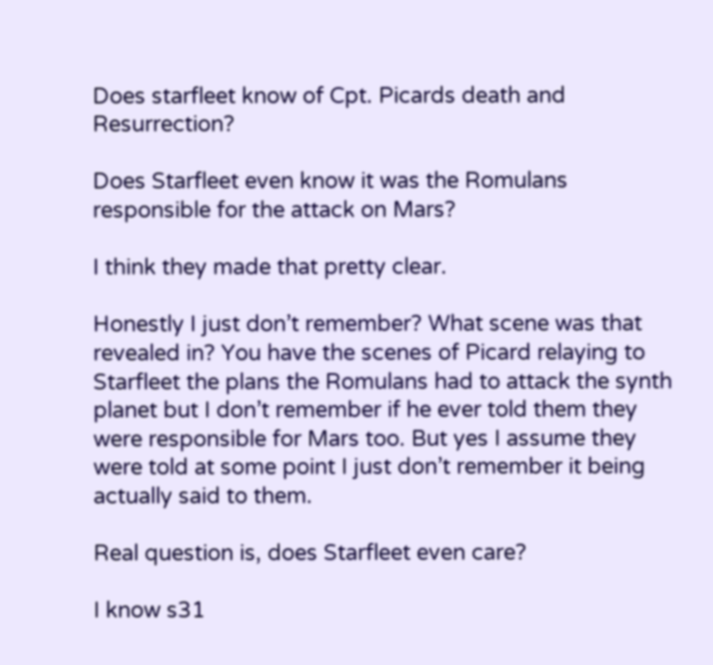Does starfleet know of Cpt. Picards death and Resurrection?

Does Starfleet even know it was the Romulans responsible for the attack on Mars?

I think they made that pretty clear.

Honestly I just don’t remember? What scene was that revealed in? You have the scenes of Picard relaying to Starfleet the plans the Romulans had to attack the synth planet but I don’t remember if he ever told them they were responsible for Mars too. But yes I assume they were told at some point I just don’t remember it being actually said to them.

Real question is, does Starfleet even care?

I know s31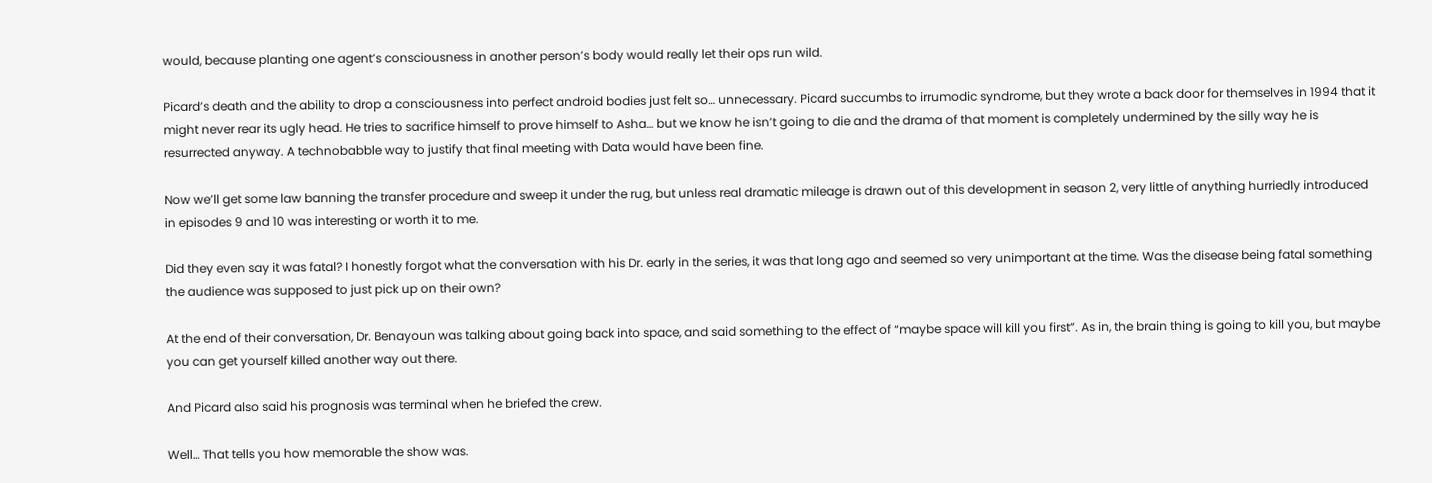would, because planting one agent’s consciousness in another person’s body would really let their ops run wild.

Picard’s death and the ability to drop a consciousness into perfect android bodies just felt so… unnecessary. Picard succumbs to irrumodic syndrome, but they wrote a back door for themselves in 1994 that it might never rear its ugly head. He tries to sacrifice himself to prove himself to Asha… but we know he isn’t going to die and the drama of that moment is completely undermined by the silly way he is resurrected anyway. A technobabble way to justify that final meeting with Data would have been fine.

Now we’ll get some law banning the transfer procedure and sweep it under the rug, but unless real dramatic mileage is drawn out of this development in season 2, very little of anything hurriedly introduced in episodes 9 and 10 was interesting or worth it to me.

Did they even say it was fatal? I honestly forgot what the conversation with his Dr. early in the series, it was that long ago and seemed so very unimportant at the time. Was the disease being fatal something the audience was supposed to just pick up on their own?

At the end of their conversation, Dr. Benayoun was talking about going back into space, and said something to the effect of “maybe space will kill you first”. As in, the brain thing is going to kill you, but maybe you can get yourself killed another way out there.

And Picard also said his prognosis was terminal when he briefed the crew.

Well… That tells you how memorable the show was.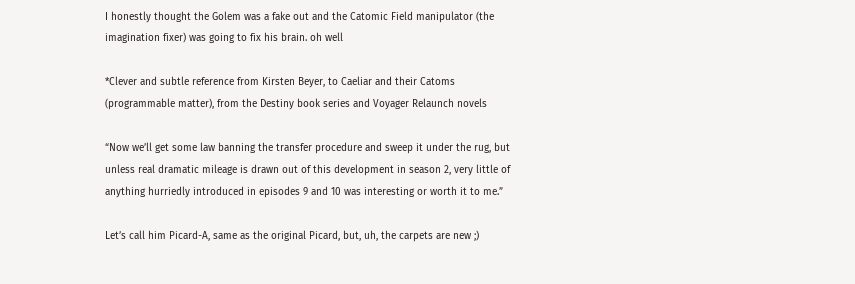I honestly thought the Golem was a fake out and the Catomic Field manipulator (the imagination fixer) was going to fix his brain. oh well

*Clever and subtle reference from Kirsten Beyer, to Caeliar and their Catoms (programmable matter), from the Destiny book series and Voyager Relaunch novels

“Now we’ll get some law banning the transfer procedure and sweep it under the rug, but unless real dramatic mileage is drawn out of this development in season 2, very little of anything hurriedly introduced in episodes 9 and 10 was interesting or worth it to me.”

Let’s call him Picard-A, same as the original Picard, but, uh, the carpets are new ;)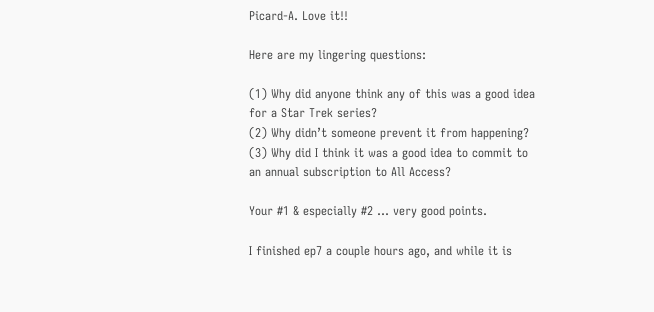Picard-A. Love it!!

Here are my lingering questions:

(1) Why did anyone think any of this was a good idea for a Star Trek series?
(2) Why didn’t someone prevent it from happening?
(3) Why did I think it was a good idea to commit to an annual subscription to All Access?

Your #1 & especially #2 … very good points.

I finished ep7 a couple hours ago, and while it is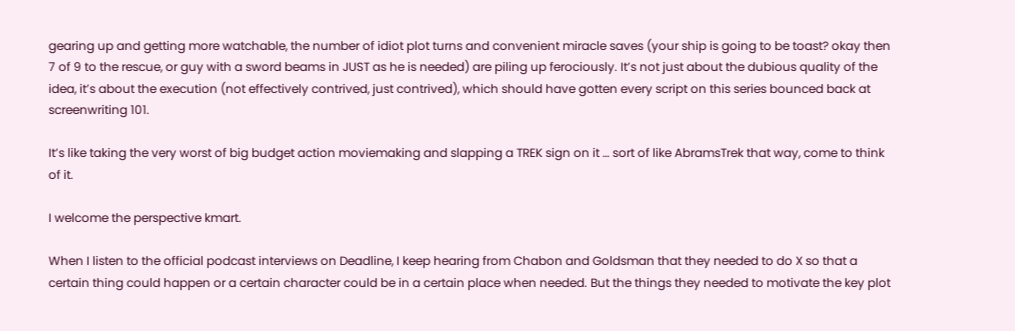gearing up and getting more watchable, the number of idiot plot turns and convenient miracle saves (your ship is going to be toast? okay then 7 of 9 to the rescue, or guy with a sword beams in JUST as he is needed) are piling up ferociously. It’s not just about the dubious quality of the idea, it’s about the execution (not effectively contrived, just contrived), which should have gotten every script on this series bounced back at screenwriting 101.

It’s like taking the very worst of big budget action moviemaking and slapping a TREK sign on it … sort of like AbramsTrek that way, come to think of it.

I welcome the perspective kmart.

When I listen to the official podcast interviews on Deadline, I keep hearing from Chabon and Goldsman that they needed to do X so that a certain thing could happen or a certain character could be in a certain place when needed. But the things they needed to motivate the key plot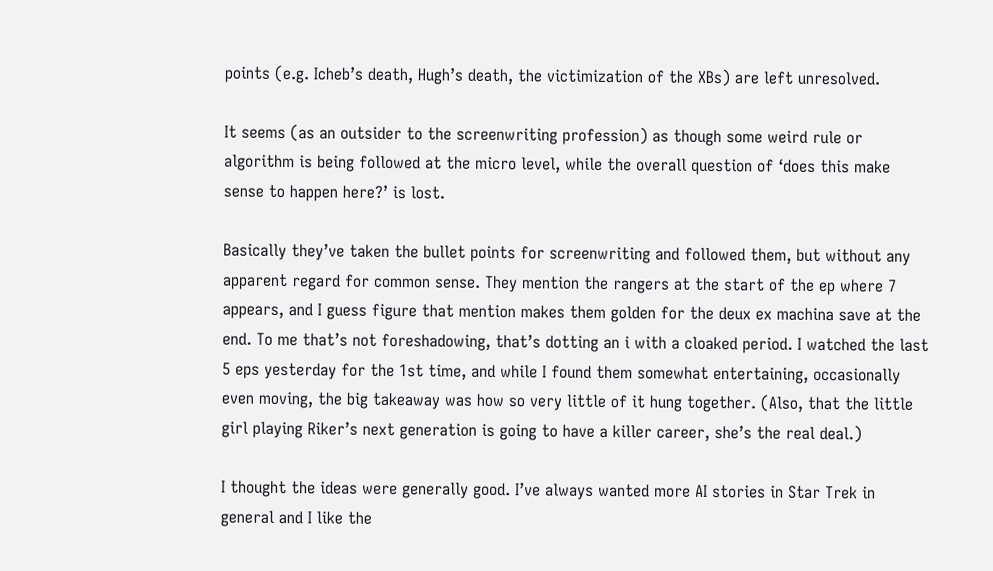points (e.g. Icheb’s death, Hugh’s death, the victimization of the XBs) are left unresolved.

It seems (as an outsider to the screenwriting profession) as though some weird rule or algorithm is being followed at the micro level, while the overall question of ‘does this make sense to happen here?’ is lost.

Basically they’ve taken the bullet points for screenwriting and followed them, but without any apparent regard for common sense. They mention the rangers at the start of the ep where 7 appears, and I guess figure that mention makes them golden for the deux ex machina save at the end. To me that’s not foreshadowing, that’s dotting an i with a cloaked period. I watched the last 5 eps yesterday for the 1st time, and while I found them somewhat entertaining, occasionally even moving, the big takeaway was how so very little of it hung together. (Also, that the little girl playing Riker’s next generation is going to have a killer career, she’s the real deal.)

I thought the ideas were generally good. I’ve always wanted more AI stories in Star Trek in general and I like the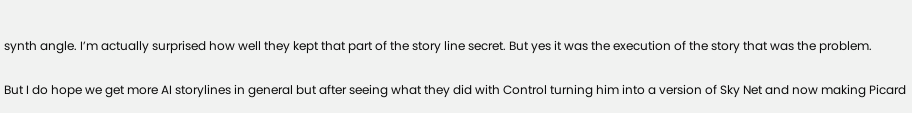synth angle. I’m actually surprised how well they kept that part of the story line secret. But yes it was the execution of the story that was the problem.

But I do hope we get more AI storylines in general but after seeing what they did with Control turning him into a version of Sky Net and now making Picard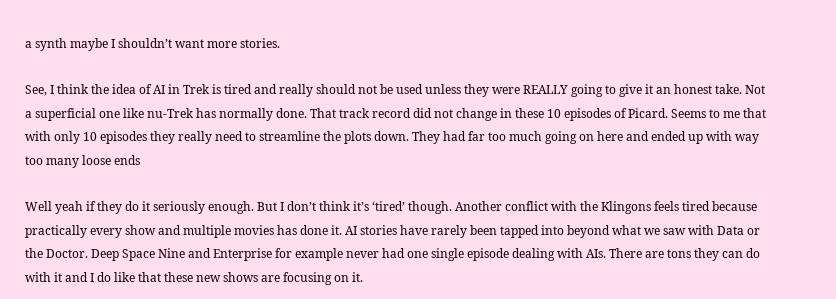a synth maybe I shouldn’t want more stories.

See, I think the idea of AI in Trek is tired and really should not be used unless they were REALLY going to give it an honest take. Not a superficial one like nu-Trek has normally done. That track record did not change in these 10 episodes of Picard. Seems to me that with only 10 episodes they really need to streamline the plots down. They had far too much going on here and ended up with way too many loose ends

Well yeah if they do it seriously enough. But I don’t think it’s ‘tired’ though. Another conflict with the Klingons feels tired because practically every show and multiple movies has done it. AI stories have rarely been tapped into beyond what we saw with Data or the Doctor. Deep Space Nine and Enterprise for example never had one single episode dealing with AIs. There are tons they can do with it and I do like that these new shows are focusing on it.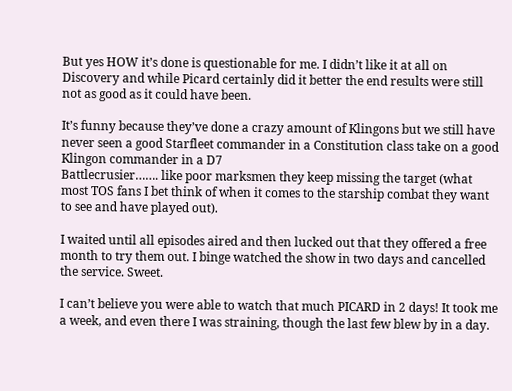But yes HOW it’s done is questionable for me. I didn’t like it at all on Discovery and while Picard certainly did it better the end results were still not as good as it could have been.

It’s funny because they’ve done a crazy amount of Klingons but we still have never seen a good Starfleet commander in a Constitution class take on a good Klingon commander in a D7
Battlecrusier……. like poor marksmen they keep missing the target (what most TOS fans I bet think of when it comes to the starship combat they want to see and have played out).

I waited until all episodes aired and then lucked out that they offered a free month to try them out. I binge watched the show in two days and cancelled the service. Sweet.

I can’t believe you were able to watch that much PICARD in 2 days! It took me a week, and even there I was straining, though the last few blew by in a day.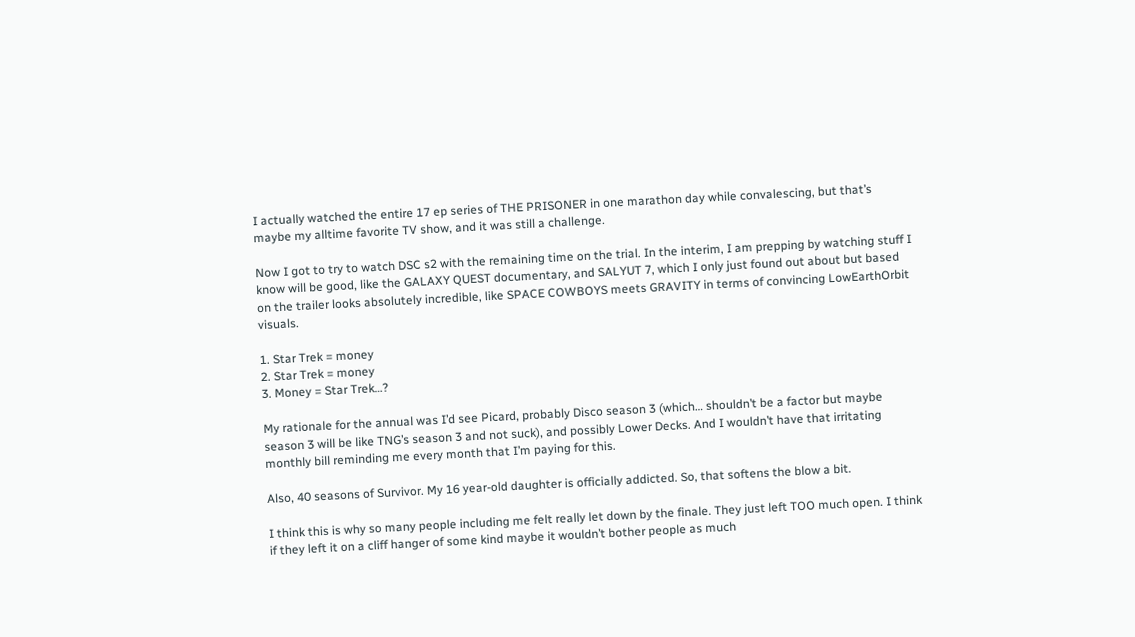I actually watched the entire 17 ep series of THE PRISONER in one marathon day while convalescing, but that’s maybe my alltime favorite TV show, and it was still a challenge.

Now I got to try to watch DSC s2 with the remaining time on the trial. In the interim, I am prepping by watching stuff I know will be good, like the GALAXY QUEST documentary, and SALYUT 7, which I only just found out about but based on the trailer looks absolutely incredible, like SPACE COWBOYS meets GRAVITY in terms of convincing LowEarthOrbit visuals.

1. Star Trek = money
2. Star Trek = money
3. Money = Star Trek…?

My rationale for the annual was I’d see Picard, probably Disco season 3 (which… shouldn’t be a factor but maybe season 3 will be like TNG’s season 3 and not suck), and possibly Lower Decks. And I wouldn’t have that irritating monthly bill reminding me every month that I’m paying for this.

Also, 40 seasons of Survivor. My 16 year-old daughter is officially addicted. So, that softens the blow a bit.

I think this is why so many people including me felt really let down by the finale. They just left TOO much open. I think if they left it on a cliff hanger of some kind maybe it wouldn’t bother people as much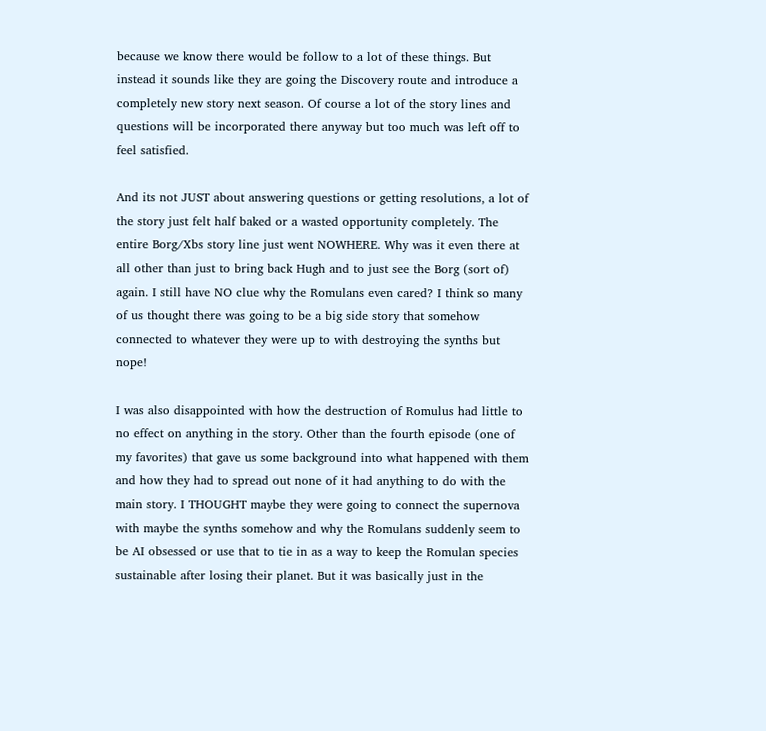because we know there would be follow to a lot of these things. But instead it sounds like they are going the Discovery route and introduce a completely new story next season. Of course a lot of the story lines and questions will be incorporated there anyway but too much was left off to feel satisfied.

And its not JUST about answering questions or getting resolutions, a lot of the story just felt half baked or a wasted opportunity completely. The entire Borg/Xbs story line just went NOWHERE. Why was it even there at all other than just to bring back Hugh and to just see the Borg (sort of) again. I still have NO clue why the Romulans even cared? I think so many of us thought there was going to be a big side story that somehow connected to whatever they were up to with destroying the synths but nope!

I was also disappointed with how the destruction of Romulus had little to no effect on anything in the story. Other than the fourth episode (one of my favorites) that gave us some background into what happened with them and how they had to spread out none of it had anything to do with the main story. I THOUGHT maybe they were going to connect the supernova with maybe the synths somehow and why the Romulans suddenly seem to be AI obsessed or use that to tie in as a way to keep the Romulan species sustainable after losing their planet. But it was basically just in the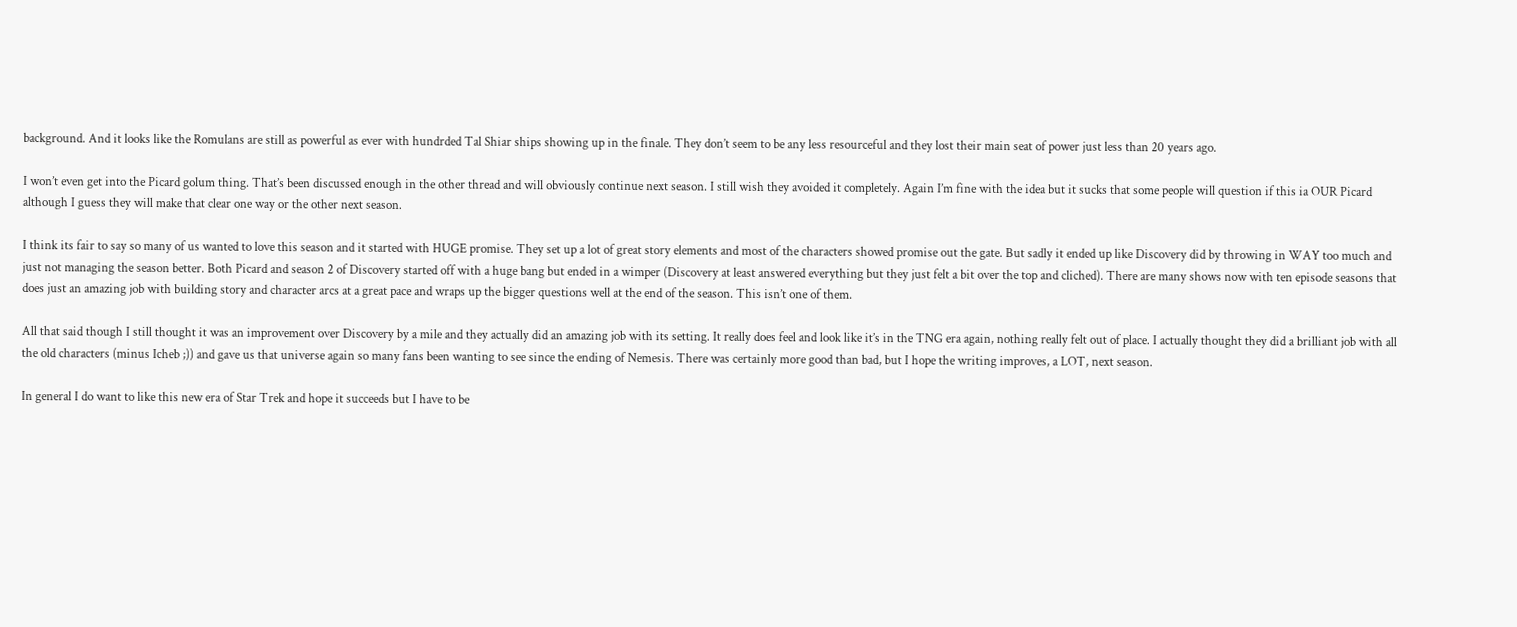background. And it looks like the Romulans are still as powerful as ever with hundrded Tal Shiar ships showing up in the finale. They don’t seem to be any less resourceful and they lost their main seat of power just less than 20 years ago.

I won’t even get into the Picard golum thing. That’s been discussed enough in the other thread and will obviously continue next season. I still wish they avoided it completely. Again I’m fine with the idea but it sucks that some people will question if this ia OUR Picard although I guess they will make that clear one way or the other next season.

I think its fair to say so many of us wanted to love this season and it started with HUGE promise. They set up a lot of great story elements and most of the characters showed promise out the gate. But sadly it ended up like Discovery did by throwing in WAY too much and just not managing the season better. Both Picard and season 2 of Discovery started off with a huge bang but ended in a wimper (Discovery at least answered everything but they just felt a bit over the top and cliched). There are many shows now with ten episode seasons that does just an amazing job with building story and character arcs at a great pace and wraps up the bigger questions well at the end of the season. This isn’t one of them.

All that said though I still thought it was an improvement over Discovery by a mile and they actually did an amazing job with its setting. It really does feel and look like it’s in the TNG era again, nothing really felt out of place. I actually thought they did a brilliant job with all the old characters (minus Icheb ;)) and gave us that universe again so many fans been wanting to see since the ending of Nemesis. There was certainly more good than bad, but I hope the writing improves, a LOT, next season.

In general I do want to like this new era of Star Trek and hope it succeeds but I have to be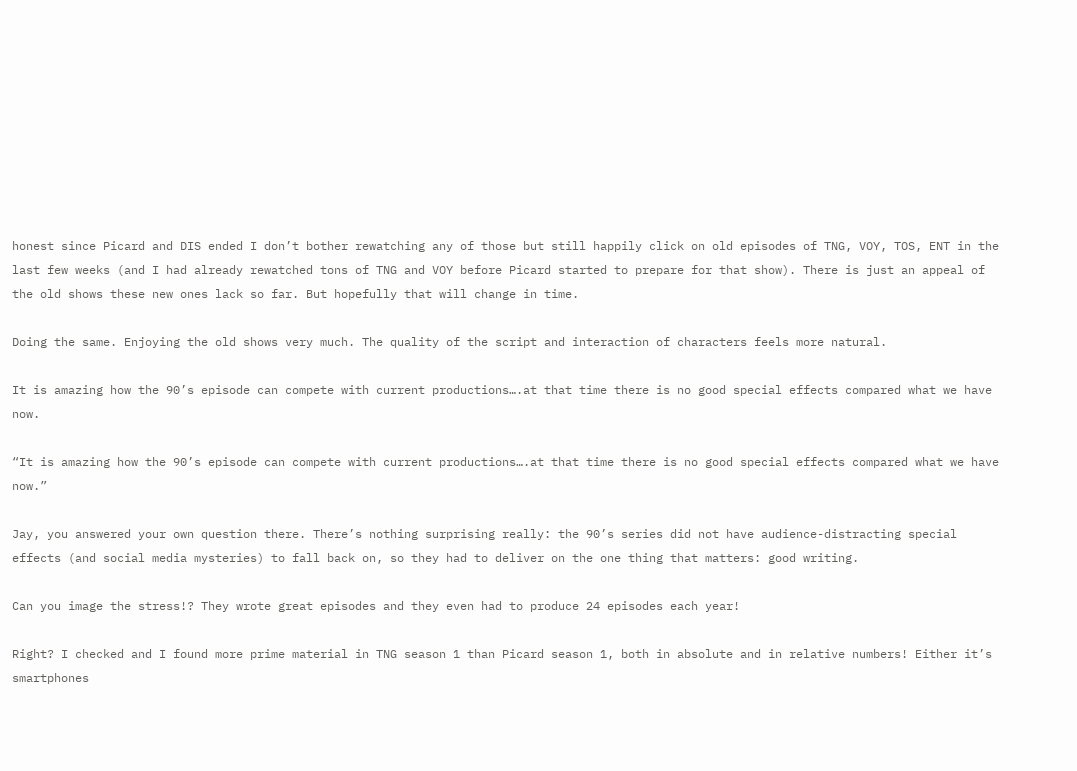honest since Picard and DIS ended I don’t bother rewatching any of those but still happily click on old episodes of TNG, VOY, TOS, ENT in the last few weeks (and I had already rewatched tons of TNG and VOY before Picard started to prepare for that show). There is just an appeal of the old shows these new ones lack so far. But hopefully that will change in time.

Doing the same. Enjoying the old shows very much. The quality of the script and interaction of characters feels more natural.

It is amazing how the 90’s episode can compete with current productions….at that time there is no good special effects compared what we have now.

“It is amazing how the 90’s episode can compete with current productions….at that time there is no good special effects compared what we have now.”

Jay, you answered your own question there. There’s nothing surprising really: the 90’s series did not have audience-distracting special effects (and social media mysteries) to fall back on, so they had to deliver on the one thing that matters: good writing.

Can you image the stress!? They wrote great episodes and they even had to produce 24 episodes each year!

Right? I checked and I found more prime material in TNG season 1 than Picard season 1, both in absolute and in relative numbers! Either it’s smartphones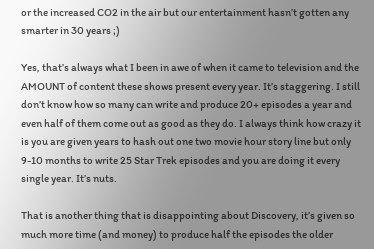or the increased CO2 in the air but our entertainment hasn’t gotten any smarter in 30 years ;)

Yes, that’s always what I been in awe of when it came to television and the AMOUNT of content these shows present every year. It’s staggering. I still don’t know how so many can write and produce 20+ episodes a year and even half of them come out as good as they do. I always think how crazy it is you are given years to hash out one two movie hour story line but only 9-10 months to write 25 Star Trek episodes and you are doing it every single year. It’s nuts.

That is another thing that is disappointing about Discovery, it’s given so much more time (and money) to produce half the episodes the older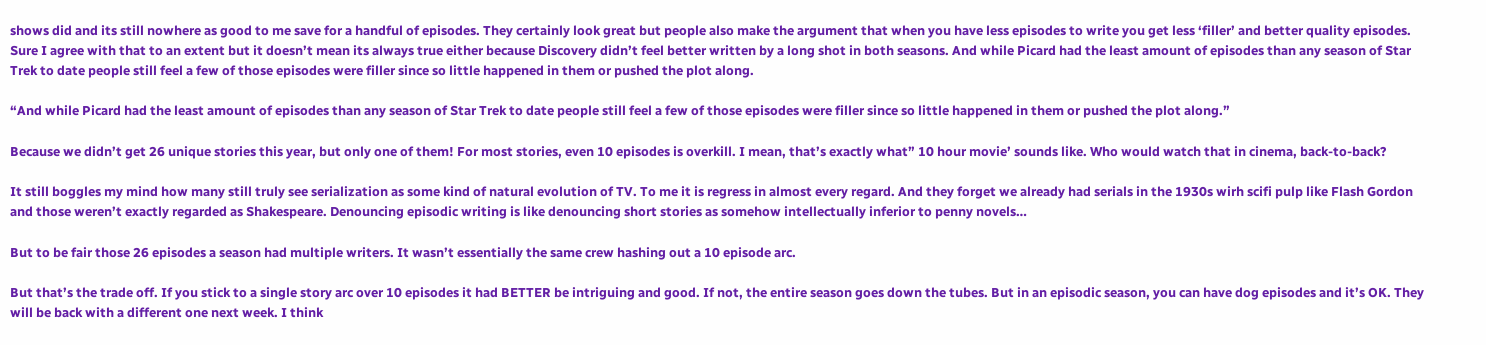shows did and its still nowhere as good to me save for a handful of episodes. They certainly look great but people also make the argument that when you have less episodes to write you get less ‘filler’ and better quality episodes. Sure I agree with that to an extent but it doesn’t mean its always true either because Discovery didn’t feel better written by a long shot in both seasons. And while Picard had the least amount of episodes than any season of Star Trek to date people still feel a few of those episodes were filler since so little happened in them or pushed the plot along.

“And while Picard had the least amount of episodes than any season of Star Trek to date people still feel a few of those episodes were filler since so little happened in them or pushed the plot along.”

Because we didn’t get 26 unique stories this year, but only one of them! For most stories, even 10 episodes is overkill. I mean, that’s exactly what” 10 hour movie’ sounds like. Who would watch that in cinema, back-to-back?

It still boggles my mind how many still truly see serialization as some kind of natural evolution of TV. To me it is regress in almost every regard. And they forget we already had serials in the 1930s wirh scifi pulp like Flash Gordon and those weren’t exactly regarded as Shakespeare. Denouncing episodic writing is like denouncing short stories as somehow intellectually inferior to penny novels…

But to be fair those 26 episodes a season had multiple writers. It wasn’t essentially the same crew hashing out a 10 episode arc.

But that’s the trade off. If you stick to a single story arc over 10 episodes it had BETTER be intriguing and good. If not, the entire season goes down the tubes. But in an episodic season, you can have dog episodes and it’s OK. They will be back with a different one next week. I think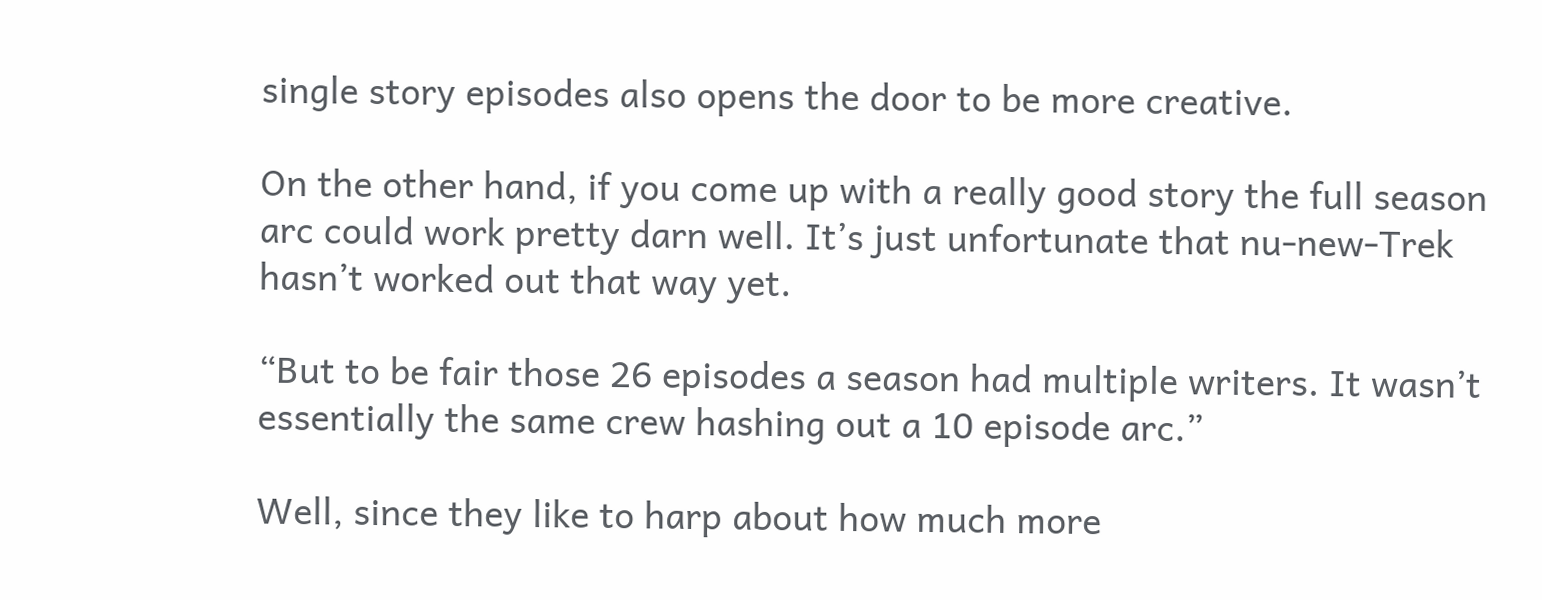single story episodes also opens the door to be more creative.

On the other hand, if you come up with a really good story the full season arc could work pretty darn well. It’s just unfortunate that nu-new-Trek hasn’t worked out that way yet.

“But to be fair those 26 episodes a season had multiple writers. It wasn’t essentially the same crew hashing out a 10 episode arc.”

Well, since they like to harp about how much more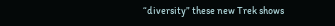“diversity” these new Trek shows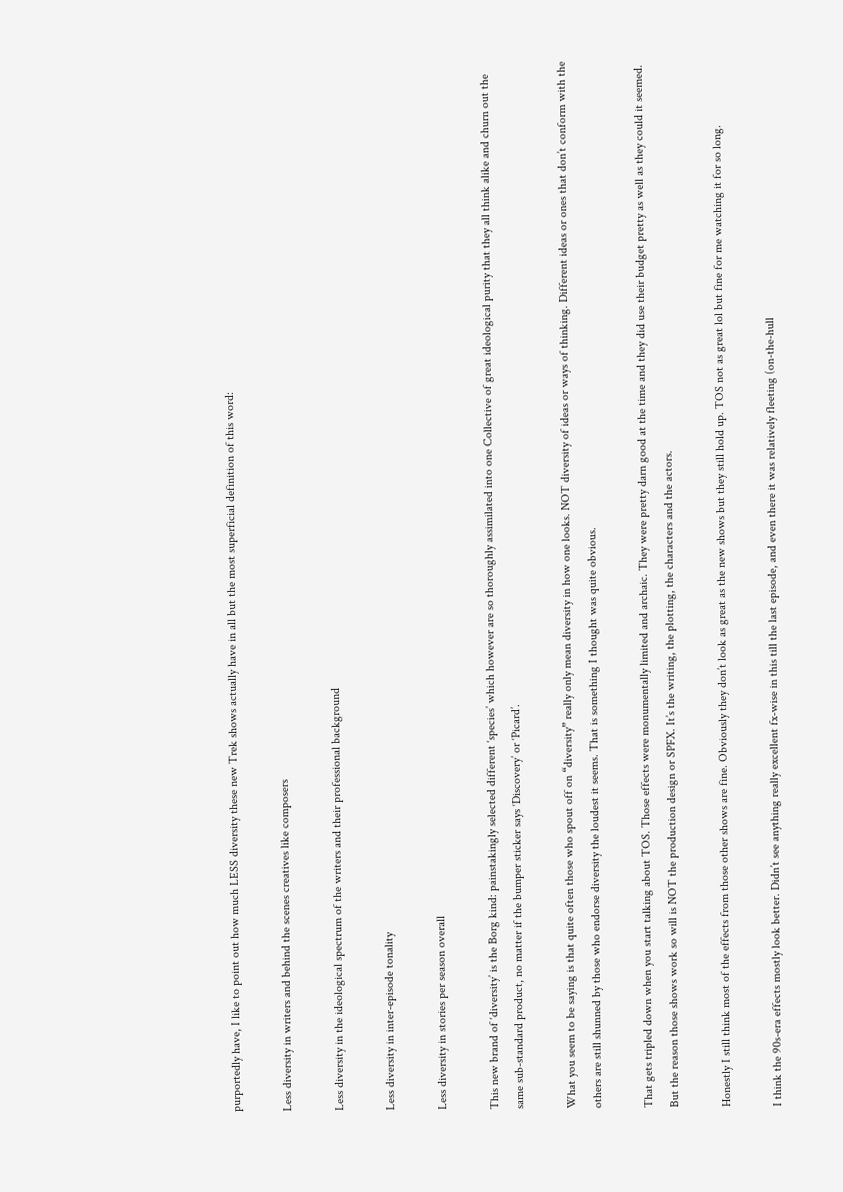purportedly have, I like to point out how much LESS diversity these new Trek shows actually have in all but the most superficial definition of this word:

Less diversity in writers and behind the scenes creatives like composers

Less diversity in the ideological spectrum of the writers and their professional background

Less diversity in inter-episode tonality

Less diversity in stories per season overall

This new brand of ‘diversity’ is the Borg kind: painstakingly selected different ‘species’ which however are so thoroughly assimilated into one Collective of great ideological purity that they all think alike and churn out the same sub-standard product, no matter if the bumper sticker says ‘Discovery’ or ‘Picard’.

What you seem to be saying is that quite often those who spout off on “diversity” really only mean diversity in how one looks. NOT diversity of ideas or ways of thinking. Different ideas or ones that don’t conform with the others are still shunned by those who endorse diversity the loudest it seems. That is something I thought was quite obvious.

That gets tripled down when you start talking about TOS. Those effects were monumentally limited and archaic. They were pretty darn good at the time and they did use their budget pretty as well as they could it seemed. But the reason those shows work so will is NOT the production design or SPFX. It’s the writing, the plotting, the characters and the actors.

Honestly I still think most of the effects from those other shows are fine. Obviously they don’t look as great as the new shows but they still hold up. TOS not as great lol but fine for me watching it for so long.

I think the 90s-era effects mostly look better. Didn’t see anything really excellent fx-wise in this till the last episode, and even there it was relatively fleeting (on-the-hull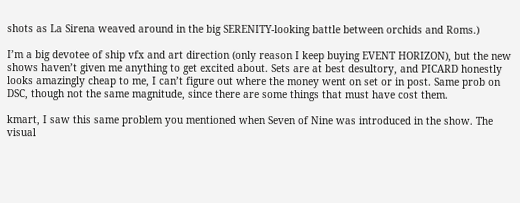shots as La Sirena weaved around in the big SERENITY-looking battle between orchids and Roms.)

I’m a big devotee of ship vfx and art direction (only reason I keep buying EVENT HORIZON), but the new shows haven’t given me anything to get excited about. Sets are at best desultory, and PICARD honestly looks amazingly cheap to me, I can’t figure out where the money went on set or in post. Same prob on DSC, though not the same magnitude, since there are some things that must have cost them.

kmart, I saw this same problem you mentioned when Seven of Nine was introduced in the show. The visual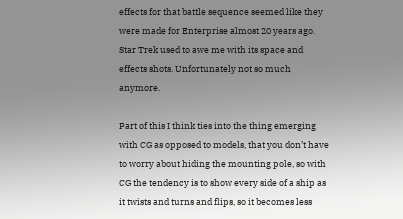effects for that battle sequence seemed like they were made for Enterprise almost 20 years ago. Star Trek used to awe me with its space and effects shots. Unfortunately not so much anymore.

Part of this I think ties into the thing emerging with CG as opposed to models, that you don’t have to worry about hiding the mounting pole, so with CG the tendency is to show every side of a ship as it twists and turns and flips, so it becomes less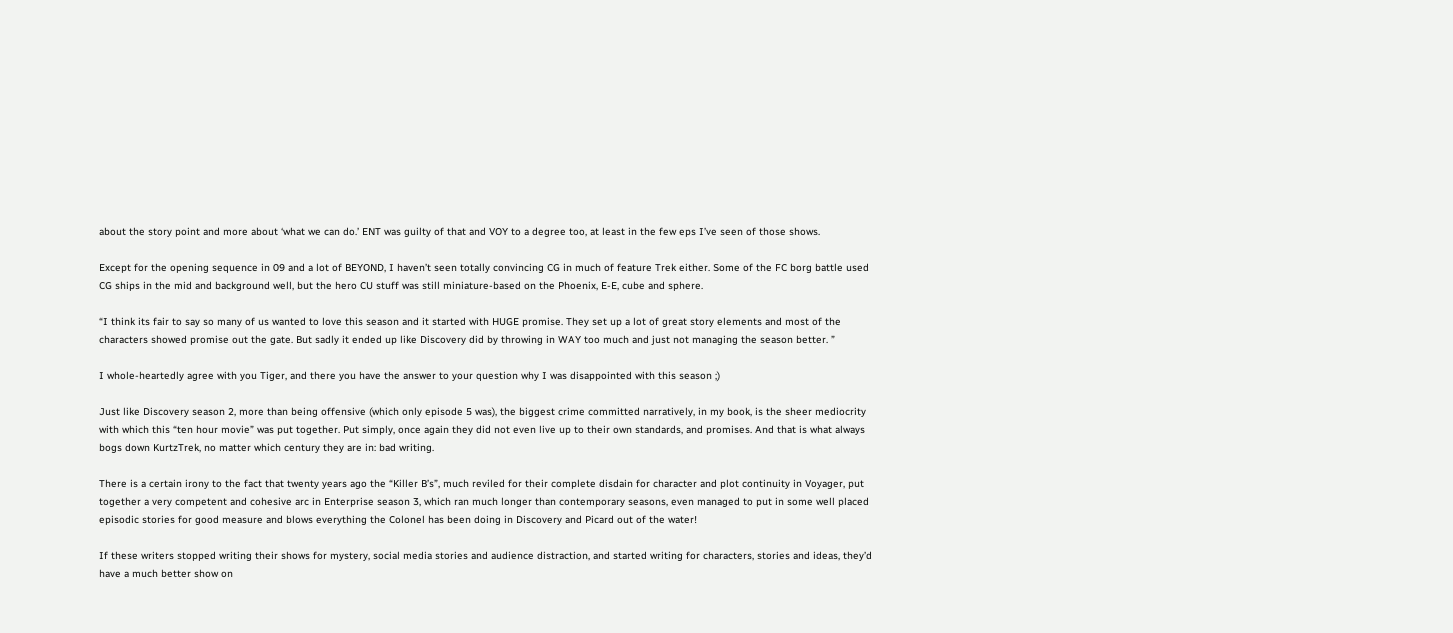about the story point and more about ‘what we can do.’ ENT was guilty of that and VOY to a degree too, at least in the few eps I’ve seen of those shows.

Except for the opening sequence in 09 and a lot of BEYOND, I haven’t seen totally convincing CG in much of feature Trek either. Some of the FC borg battle used CG ships in the mid and background well, but the hero CU stuff was still miniature-based on the Phoenix, E-E, cube and sphere.

“I think its fair to say so many of us wanted to love this season and it started with HUGE promise. They set up a lot of great story elements and most of the characters showed promise out the gate. But sadly it ended up like Discovery did by throwing in WAY too much and just not managing the season better. ”

I whole-heartedly agree with you Tiger, and there you have the answer to your question why I was disappointed with this season ;)

Just like Discovery season 2, more than being offensive (which only episode 5 was), the biggest crime committed narratively, in my book, is the sheer mediocrity with which this “ten hour movie” was put together. Put simply, once again they did not even live up to their own standards, and promises. And that is what always bogs down KurtzTrek, no matter which century they are in: bad writing.

There is a certain irony to the fact that twenty years ago the “Killer B’s”, much reviled for their complete disdain for character and plot continuity in Voyager, put together a very competent and cohesive arc in Enterprise season 3, which ran much longer than contemporary seasons, even managed to put in some well placed episodic stories for good measure and blows everything the Colonel has been doing in Discovery and Picard out of the water!

If these writers stopped writing their shows for mystery, social media stories and audience distraction, and started writing for characters, stories and ideas, they’d have a much better show on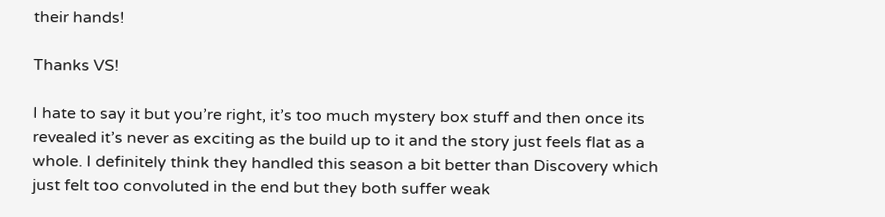their hands!

Thanks VS!

I hate to say it but you’re right, it’s too much mystery box stuff and then once its revealed it’s never as exciting as the build up to it and the story just feels flat as a whole. I definitely think they handled this season a bit better than Discovery which just felt too convoluted in the end but they both suffer weak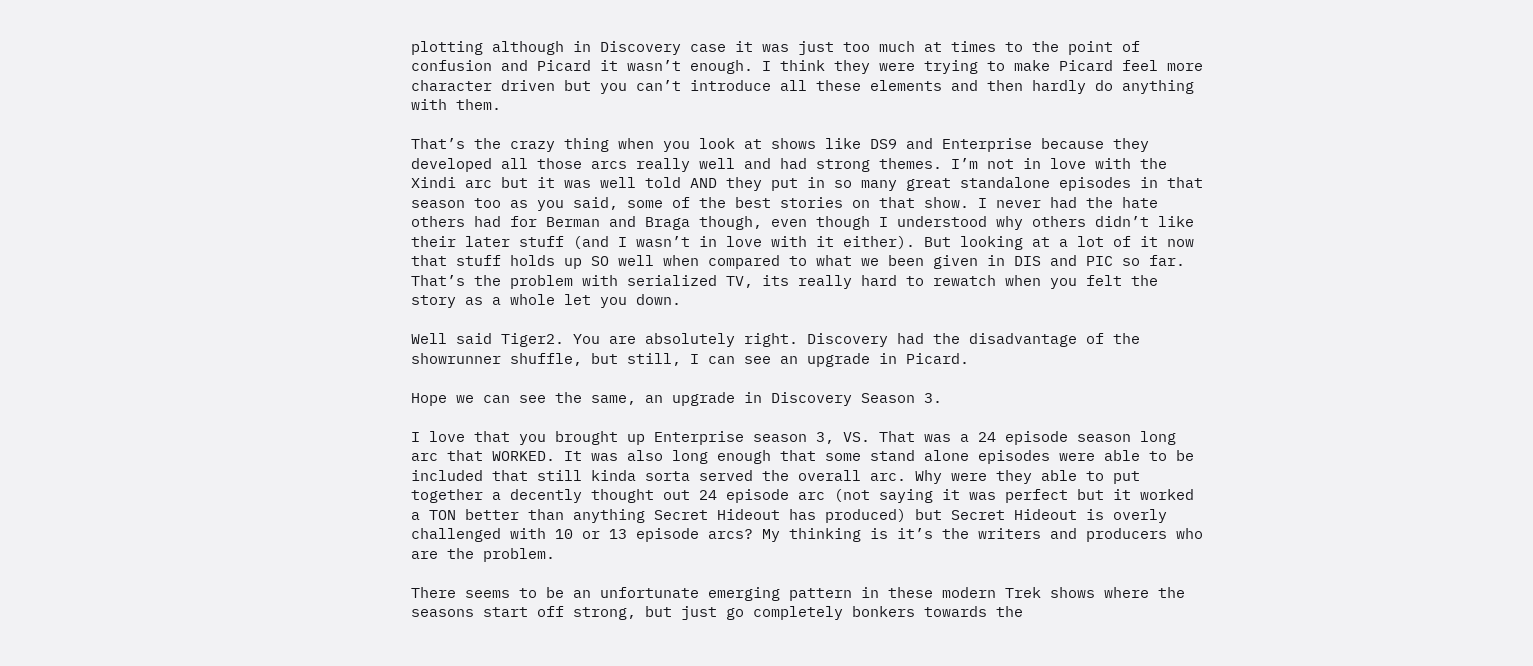plotting although in Discovery case it was just too much at times to the point of confusion and Picard it wasn’t enough. I think they were trying to make Picard feel more character driven but you can’t introduce all these elements and then hardly do anything with them.

That’s the crazy thing when you look at shows like DS9 and Enterprise because they developed all those arcs really well and had strong themes. I’m not in love with the Xindi arc but it was well told AND they put in so many great standalone episodes in that season too as you said, some of the best stories on that show. I never had the hate others had for Berman and Braga though, even though I understood why others didn’t like their later stuff (and I wasn’t in love with it either). But looking at a lot of it now that stuff holds up SO well when compared to what we been given in DIS and PIC so far. That’s the problem with serialized TV, its really hard to rewatch when you felt the story as a whole let you down.

Well said Tiger2. You are absolutely right. Discovery had the disadvantage of the showrunner shuffle, but still, I can see an upgrade in Picard.

Hope we can see the same, an upgrade in Discovery Season 3.

I love that you brought up Enterprise season 3, VS. That was a 24 episode season long arc that WORKED. It was also long enough that some stand alone episodes were able to be included that still kinda sorta served the overall arc. Why were they able to put together a decently thought out 24 episode arc (not saying it was perfect but it worked a TON better than anything Secret Hideout has produced) but Secret Hideout is overly challenged with 10 or 13 episode arcs? My thinking is it’s the writers and producers who are the problem.

There seems to be an unfortunate emerging pattern in these modern Trek shows where the seasons start off strong, but just go completely bonkers towards the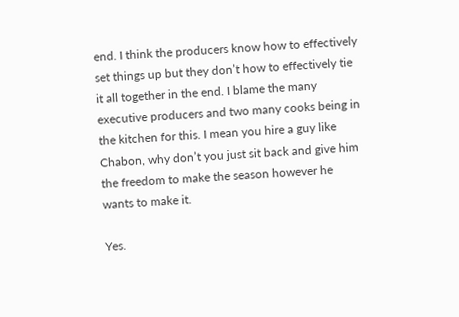end. I think the producers know how to effectively set things up but they don’t how to effectively tie it all together in the end. I blame the many executive producers and two many cooks being in the kitchen for this. I mean you hire a guy like Chabon, why don’t you just sit back and give him the freedom to make the season however he wants to make it.

Yes.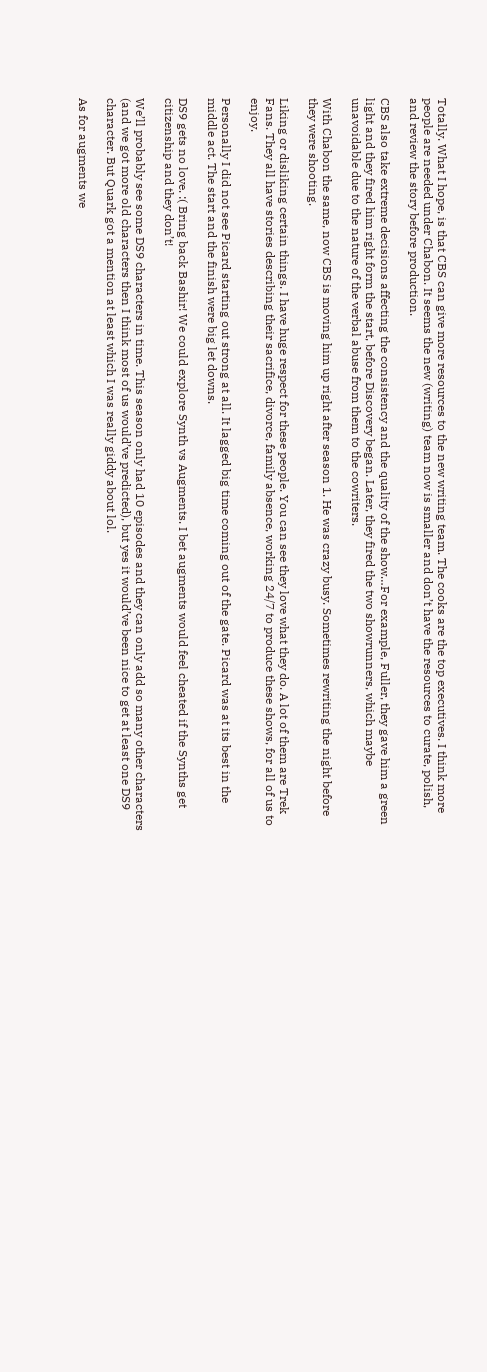Totally. What I hope, is that CBS can give more resources to the new writing team. The cooks are the top executives. I think more people are needed under Chabon. It seems the new (writing) team now is smaller and don’t have the resources to curate, polish, and review the story before production.

CBS also take extreme decisions affecting the consistency and the quality of the show…For example, Fuller, they gave him a green light and they fired him right form the start, before Discovery began. Later, they fired the two showrunners, which maybe unavoidable due to the nature of the verbal abuse from them to the cowriters.

With Chabon the same, now CBS is moving him up right after season 1. He was crazy busy. Sometimes rewriting the night before they were shooting.

Liking or disliking certain things. I have huge respect for these people. You can see they love what they do. A lot of them are Trek Fans. They all have stories describing their sacrifice, divorce, family absence, working 24/7 to produce these shows, for all of us to enjoy.

Personally I did not see Picard starting out strong at all. It lagged big time coming out of the gate. Picard was at its best in the middle act. The start and the finish were big let downs.

DS9 gets no love. :( Bring back Bashir! We could explore Synth vs Augments. I bet augments would feel cheated if the Synths get citizenship and they don’t!

We’ll probably see some DS9 characters in time. This season only had 10 episodes and they can only add so many other characters (and we got more old characters then I think most of us would’ve predicted), but yes it would’ve been nice to get at least one DS9 character. But Quark got a mention at least which I was really giddy about lol.

As for augments we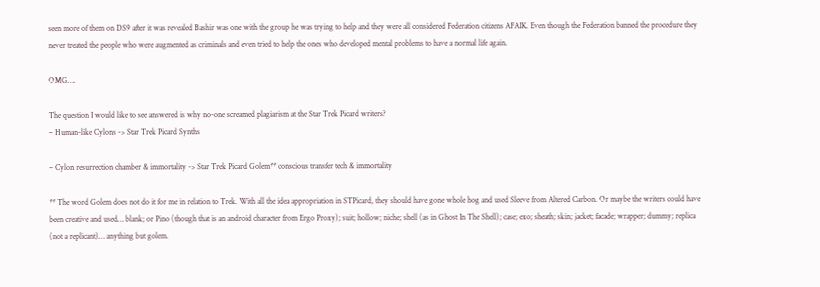seen more of them on DS9 after it was revealed Bashir was one with the group he was trying to help and they were all considered Federation citizens AFAIK. Even though the Federation banned the procedure they never treated the people who were augmented as criminals and even tried to help the ones who developed mental problems to have a normal life again.

OMG….

The question I would like to see answered is why no-one screamed plagiarism at the Star Trek Picard writers?
– Human-like Cylons -> Star Trek Picard Synths

– Cylon resurrection chamber & immortality -> Star Trek Picard Golem** conscious transfer tech & immortality

** The word Golem does not do it for me in relation to Trek. With all the idea appropriation in STPicard, they should have gone whole hog and used Sleeve from Altered Carbon. Or maybe the writers could have been creative and used… blank; or Pino (though that is an android character from Ergo Proxy); suit; hollow; niche; shell (as in Ghost In The Shell); case; exo; sheath; skin; jacket; facade; wrapper; dummy; replica (not a replicant)… anything but golem.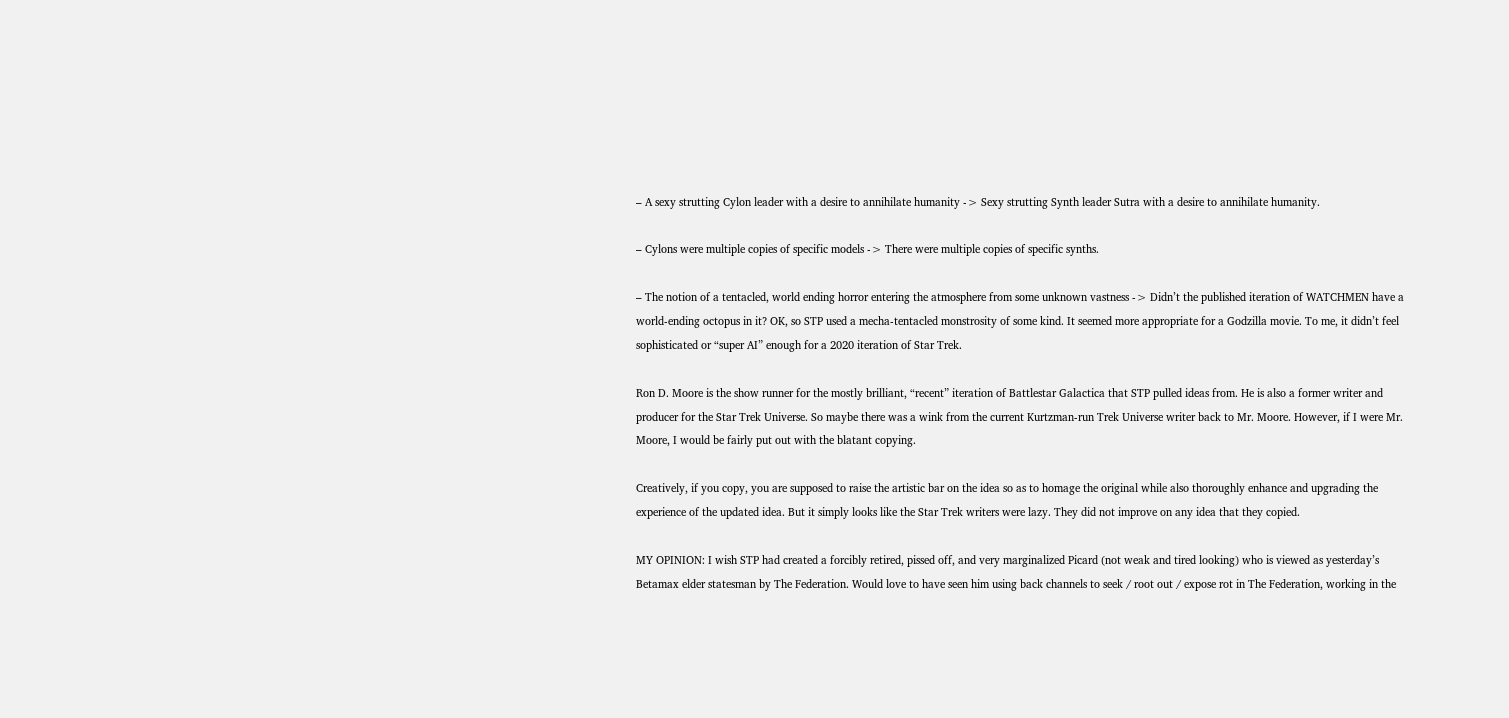– A sexy strutting Cylon leader with a desire to annihilate humanity -> Sexy strutting Synth leader Sutra with a desire to annihilate humanity.

– Cylons were multiple copies of specific models -> There were multiple copies of specific synths.

– The notion of a tentacled, world ending horror entering the atmosphere from some unknown vastness -> Didn’t the published iteration of WATCHMEN have a world-ending octopus in it? OK, so STP used a mecha-tentacled monstrosity of some kind. It seemed more appropriate for a Godzilla movie. To me, it didn’t feel sophisticated or “super AI” enough for a 2020 iteration of Star Trek.

Ron D. Moore is the show runner for the mostly brilliant, “recent” iteration of Battlestar Galactica that STP pulled ideas from. He is also a former writer and producer for the Star Trek Universe. So maybe there was a wink from the current Kurtzman-run Trek Universe writer back to Mr. Moore. However, if I were Mr. Moore, I would be fairly put out with the blatant copying.

Creatively, if you copy, you are supposed to raise the artistic bar on the idea so as to homage the original while also thoroughly enhance and upgrading the experience of the updated idea. But it simply looks like the Star Trek writers were lazy. They did not improve on any idea that they copied.

MY OPINION: I wish STP had created a forcibly retired, pissed off, and very marginalized Picard (not weak and tired looking) who is viewed as yesterday’s Betamax elder statesman by The Federation. Would love to have seen him using back channels to seek / root out / expose rot in The Federation, working in the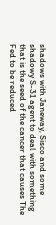shadows with Janeway, Sisco and some shadowy S-31 agent to deal with something that is the seed of the cancer that causes The Fed to be reduced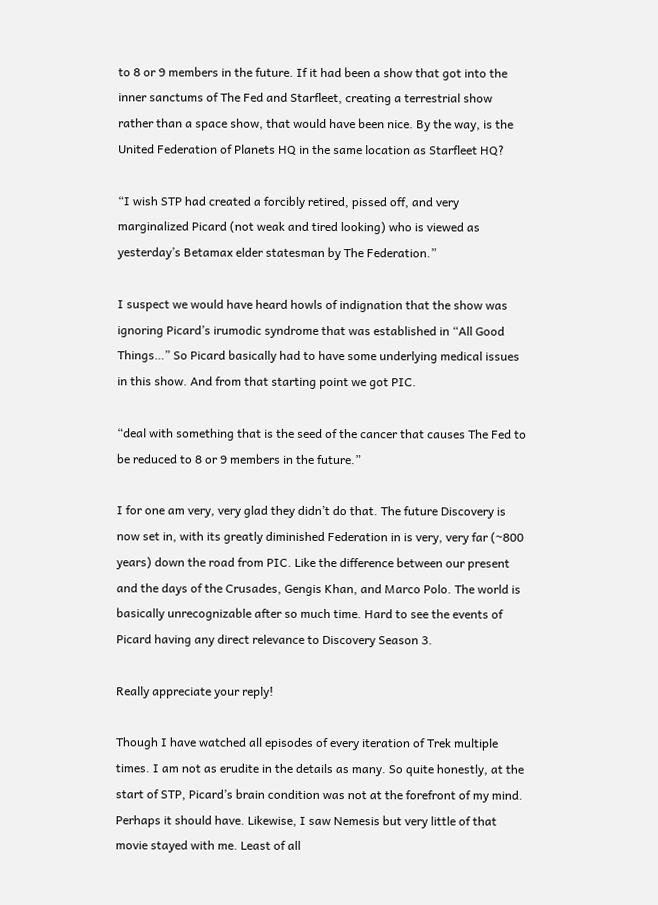to 8 or 9 members in the future. If it had been a show that got into the inner sanctums of The Fed and Starfleet, creating a terrestrial show rather than a space show, that would have been nice. By the way, is the United Federation of Planets HQ in the same location as Starfleet HQ?

“I wish STP had created a forcibly retired, pissed off, and very marginalized Picard (not weak and tired looking) who is viewed as yesterday’s Betamax elder statesman by The Federation.”

I suspect we would have heard howls of indignation that the show was ignoring Picard’s irumodic syndrome that was established in “All Good Things…” So Picard basically had to have some underlying medical issues in this show. And from that starting point we got PIC.

“deal with something that is the seed of the cancer that causes The Fed to be reduced to 8 or 9 members in the future.”

I for one am very, very glad they didn’t do that. The future Discovery is now set in, with its greatly diminished Federation in is very, very far (~800 years) down the road from PIC. Like the difference between our present and the days of the Crusades, Gengis Khan, and Marco Polo. The world is basically unrecognizable after so much time. Hard to see the events of Picard having any direct relevance to Discovery Season 3.

Really appreciate your reply!

Though I have watched all episodes of every iteration of Trek multiple times. I am not as erudite in the details as many. So quite honestly, at the start of STP, Picard’s brain condition was not at the forefront of my mind. Perhaps it should have. Likewise, I saw Nemesis but very little of that movie stayed with me. Least of all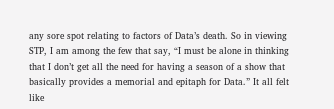any sore spot relating to factors of Data’s death. So in viewing STP, I am among the few that say, “I must be alone in thinking that I don’t get all the need for having a season of a show that basically provides a memorial and epitaph for Data.” It all felt like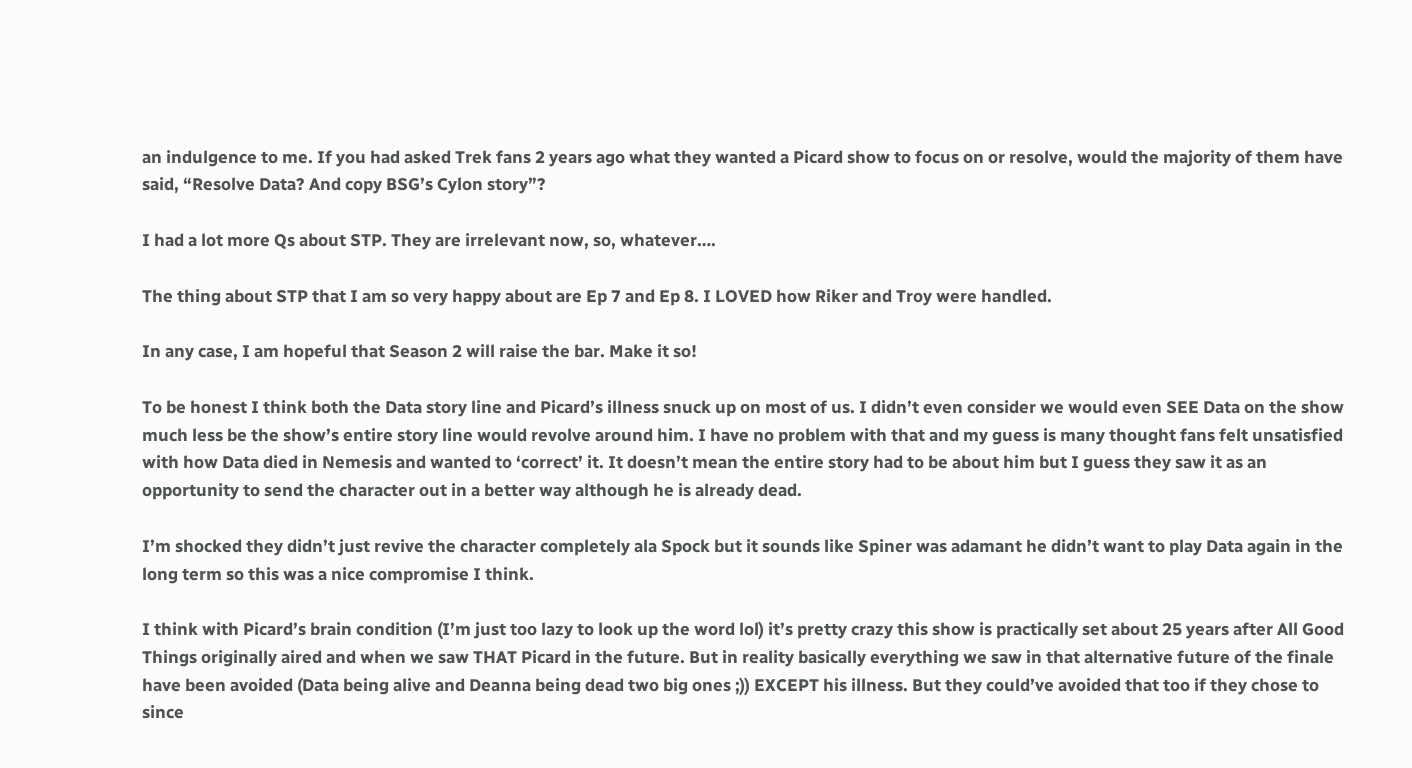an indulgence to me. If you had asked Trek fans 2 years ago what they wanted a Picard show to focus on or resolve, would the majority of them have said, “Resolve Data? And copy BSG’s Cylon story”?

I had a lot more Qs about STP. They are irrelevant now, so, whatever….

The thing about STP that I am so very happy about are Ep 7 and Ep 8. I LOVED how Riker and Troy were handled.

In any case, I am hopeful that Season 2 will raise the bar. Make it so!

To be honest I think both the Data story line and Picard’s illness snuck up on most of us. I didn’t even consider we would even SEE Data on the show much less be the show’s entire story line would revolve around him. I have no problem with that and my guess is many thought fans felt unsatisfied with how Data died in Nemesis and wanted to ‘correct’ it. It doesn’t mean the entire story had to be about him but I guess they saw it as an opportunity to send the character out in a better way although he is already dead.

I’m shocked they didn’t just revive the character completely ala Spock but it sounds like Spiner was adamant he didn’t want to play Data again in the long term so this was a nice compromise I think.

I think with Picard’s brain condition (I’m just too lazy to look up the word lol) it’s pretty crazy this show is practically set about 25 years after All Good Things originally aired and when we saw THAT Picard in the future. But in reality basically everything we saw in that alternative future of the finale have been avoided (Data being alive and Deanna being dead two big ones ;)) EXCEPT his illness. But they could’ve avoided that too if they chose to since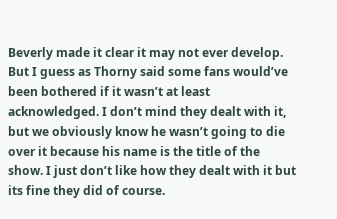Beverly made it clear it may not ever develop. But I guess as Thorny said some fans would’ve been bothered if it wasn’t at least acknowledged. I don’t mind they dealt with it, but we obviously know he wasn’t going to die over it because his name is the title of the show. I just don’t like how they dealt with it but its fine they did of course.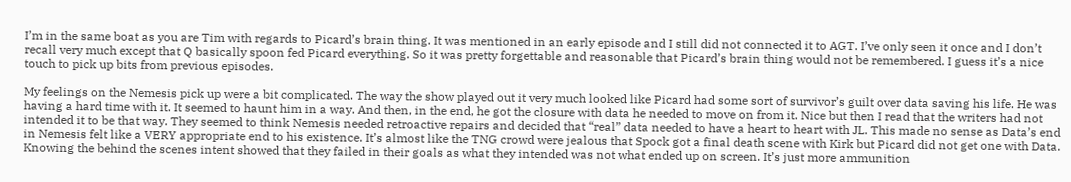I’m in the same boat as you are Tim with regards to Picard’s brain thing. It was mentioned in an early episode and I still did not connected it to AGT. I’ve only seen it once and I don’t recall very much except that Q basically spoon fed Picard everything. So it was pretty forgettable and reasonable that Picard’s brain thing would not be remembered. I guess it’s a nice touch to pick up bits from previous episodes.

My feelings on the Nemesis pick up were a bit complicated. The way the show played out it very much looked like Picard had some sort of survivor’s guilt over data saving his life. He was having a hard time with it. It seemed to haunt him in a way. And then, in the end, he got the closure with data he needed to move on from it. Nice but then I read that the writers had not intended it to be that way. They seemed to think Nemesis needed retroactive repairs and decided that “real” data needed to have a heart to heart with JL. This made no sense as Data’s end in Nemesis felt like a VERY appropriate end to his existence. It’s almost like the TNG crowd were jealous that Spock got a final death scene with Kirk but Picard did not get one with Data. Knowing the behind the scenes intent showed that they failed in their goals as what they intended was not what ended up on screen. It’s just more ammunition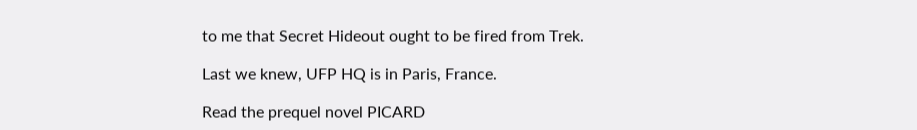to me that Secret Hideout ought to be fired from Trek.

Last we knew, UFP HQ is in Paris, France.

Read the prequel novel PICARD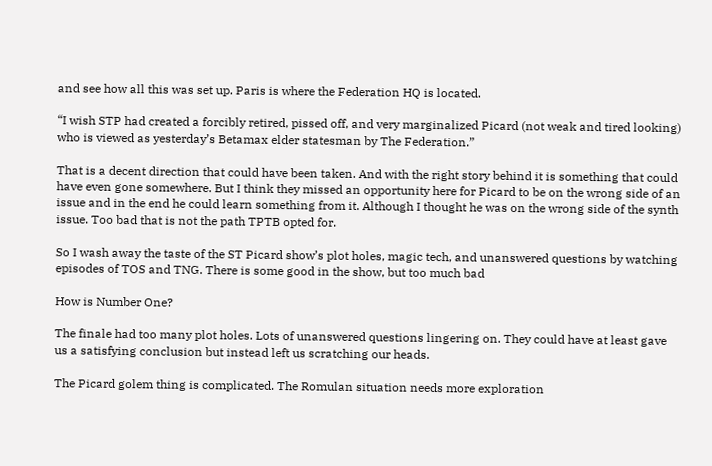and see how all this was set up. Paris is where the Federation HQ is located.

“I wish STP had created a forcibly retired, pissed off, and very marginalized Picard (not weak and tired looking) who is viewed as yesterday’s Betamax elder statesman by The Federation.”

That is a decent direction that could have been taken. And with the right story behind it is something that could have even gone somewhere. But I think they missed an opportunity here for Picard to be on the wrong side of an issue and in the end he could learn something from it. Although I thought he was on the wrong side of the synth issue. Too bad that is not the path TPTB opted for.

So I wash away the taste of the ST Picard show’s plot holes, magic tech, and unanswered questions by watching episodes of TOS and TNG. There is some good in the show, but too much bad

How is Number One?

The finale had too many plot holes. Lots of unanswered questions lingering on. They could have at least gave us a satisfying conclusion but instead left us scratching our heads.

The Picard golem thing is complicated. The Romulan situation needs more exploration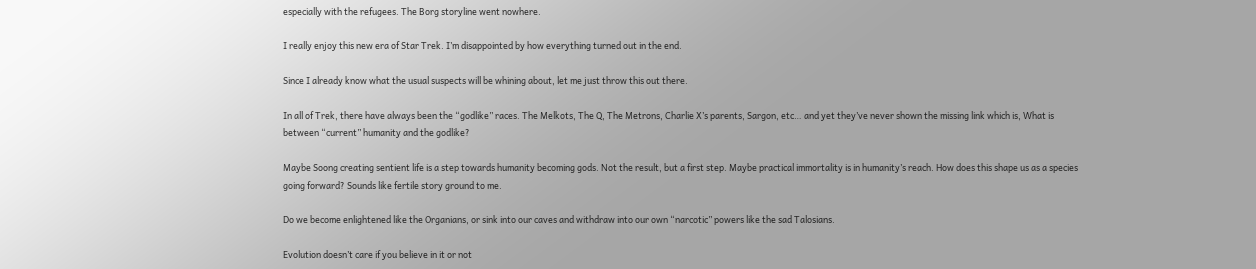especially with the refugees. The Borg storyline went nowhere.

I really enjoy this new era of Star Trek. I’m disappointed by how everything turned out in the end.

Since I already know what the usual suspects will be whining about, let me just throw this out there.

In all of Trek, there have always been the “godlike” races. The Melkots, The Q, The Metrons, Charlie X’s parents, Sargon, etc… and yet they’ve never shown the missing link which is, What is between “current” humanity and the godlike?

Maybe Soong creating sentient life is a step towards humanity becoming gods. Not the result, but a first step. Maybe practical immortality is in humanity’s reach. How does this shape us as a species going forward? Sounds like fertile story ground to me.

Do we become enlightened like the Organians, or sink into our caves and withdraw into our own “narcotic” powers like the sad Talosians.

Evolution doesn’t care if you believe in it or not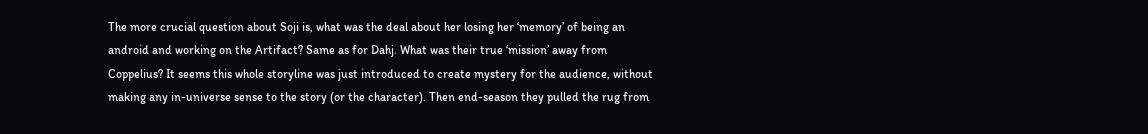The more crucial question about Soji is, what was the deal about her losing her ‘memory’ of being an android and working on the Artifact? Same as for Dahj. What was their true ‘mission’ away from Coppelius? It seems this whole storyline was just introduced to create mystery for the audience, without making any in-universe sense to the story (or the character). Then end-season they pulled the rug from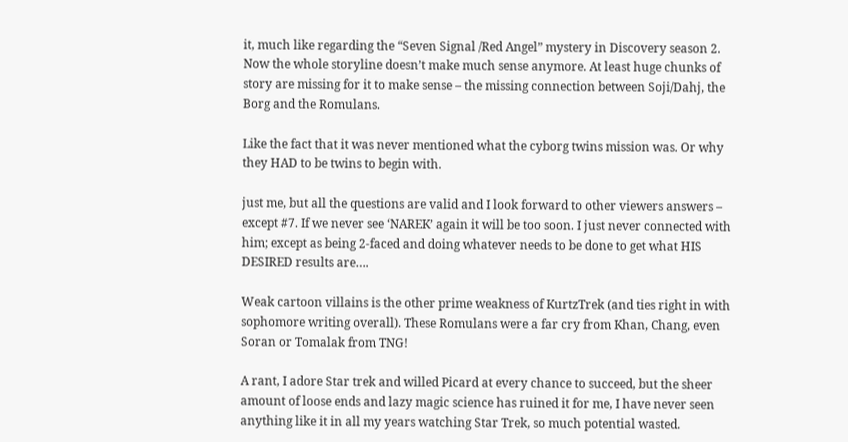it, much like regarding the “Seven Signal /Red Angel” mystery in Discovery season 2. Now the whole storyline doesn’t make much sense anymore. At least huge chunks of story are missing for it to make sense – the missing connection between Soji/Dahj, the Borg and the Romulans.

Like the fact that it was never mentioned what the cyborg twins mission was. Or why they HAD to be twins to begin with.

just me, but all the questions are valid and I look forward to other viewers answers – except #7. If we never see ‘NAREK’ again it will be too soon. I just never connected with him; except as being 2-faced and doing whatever needs to be done to get what HIS DESIRED results are….

Weak cartoon villains is the other prime weakness of KurtzTrek (and ties right in with sophomore writing overall). These Romulans were a far cry from Khan, Chang, even Soran or Tomalak from TNG!

A rant, I adore Star trek and willed Picard at every chance to succeed, but the sheer amount of loose ends and lazy magic science has ruined it for me, I have never seen anything like it in all my years watching Star Trek, so much potential wasted.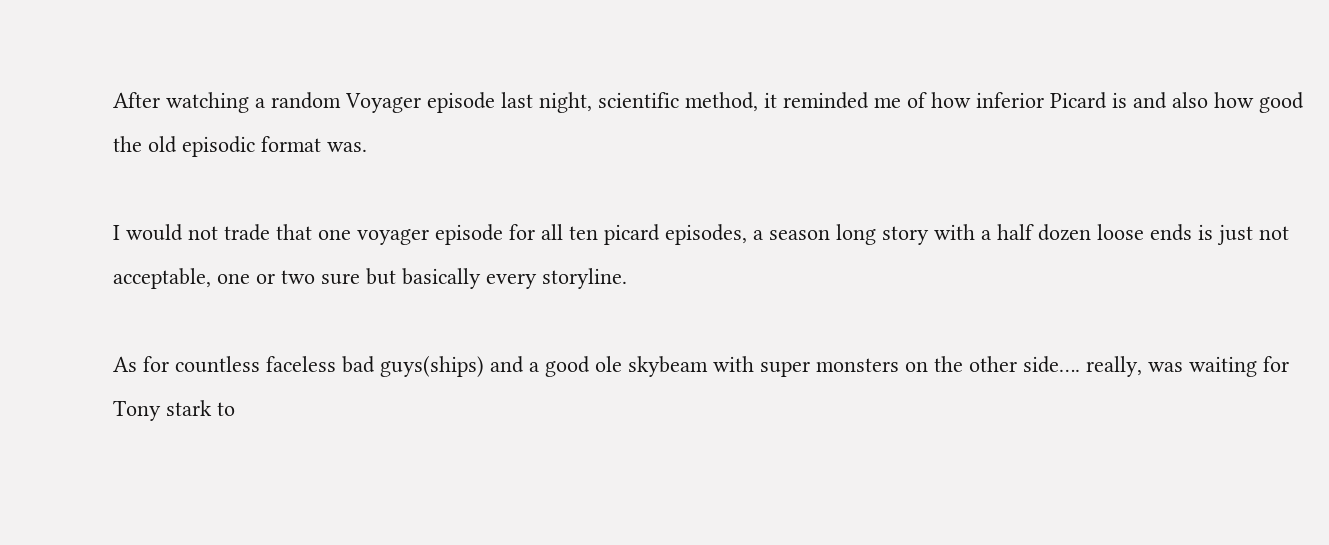After watching a random Voyager episode last night, scientific method, it reminded me of how inferior Picard is and also how good the old episodic format was.

I would not trade that one voyager episode for all ten picard episodes, a season long story with a half dozen loose ends is just not acceptable, one or two sure but basically every storyline.

As for countless faceless bad guys(ships) and a good ole skybeam with super monsters on the other side…. really, was waiting for Tony stark to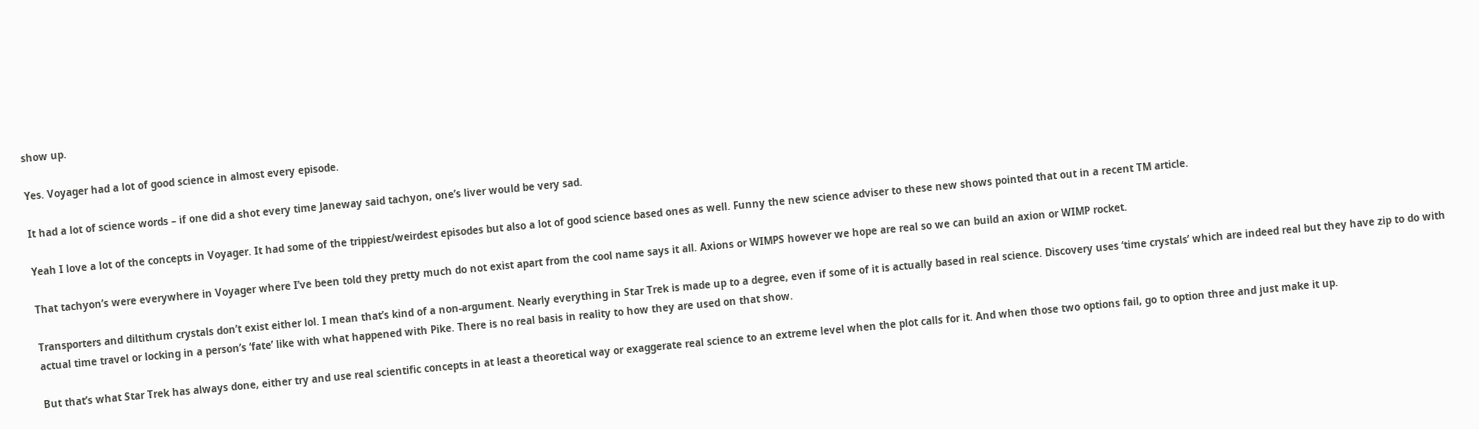show up.

Yes. Voyager had a lot of good science in almost every episode.

It had a lot of science words – if one did a shot every time Janeway said tachyon, one’s liver would be very sad.

Yeah I love a lot of the concepts in Voyager. It had some of the trippiest/weirdest episodes but also a lot of good science based ones as well. Funny the new science adviser to these new shows pointed that out in a recent TM article.

That tachyon’s were everywhere in Voyager where I’ve been told they pretty much do not exist apart from the cool name says it all. Axions or WIMPS however we hope are real so we can build an axion or WIMP rocket.

Transporters and diltithum crystals don’t exist either lol. I mean that’s kind of a non-argument. Nearly everything in Star Trek is made up to a degree, even if some of it is actually based in real science. Discovery uses ‘time crystals’ which are indeed real but they have zip to do with actual time travel or locking in a person’s ‘fate’ like with what happened with Pike. There is no real basis in reality to how they are used on that show.

But that’s what Star Trek has always done, either try and use real scientific concepts in at least a theoretical way or exaggerate real science to an extreme level when the plot calls for it. And when those two options fail, go to option three and just make it up.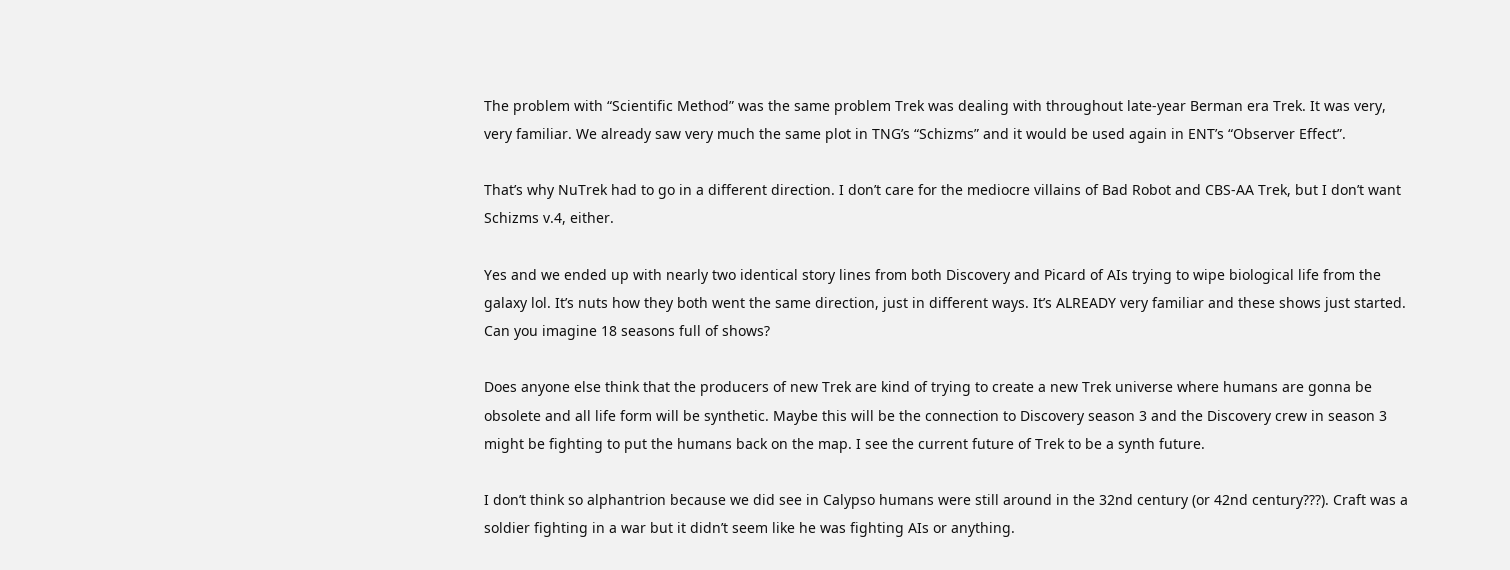The problem with “Scientific Method” was the same problem Trek was dealing with throughout late-year Berman era Trek. It was very, very familiar. We already saw very much the same plot in TNG’s “Schizms” and it would be used again in ENT’s “Observer Effect”.

That’s why NuTrek had to go in a different direction. I don’t care for the mediocre villains of Bad Robot and CBS-AA Trek, but I don’t want Schizms v.4, either.

Yes and we ended up with nearly two identical story lines from both Discovery and Picard of AIs trying to wipe biological life from the galaxy lol. It’s nuts how they both went the same direction, just in different ways. It’s ALREADY very familiar and these shows just started. Can you imagine 18 seasons full of shows?

Does anyone else think that the producers of new Trek are kind of trying to create a new Trek universe where humans are gonna be obsolete and all life form will be synthetic. Maybe this will be the connection to Discovery season 3 and the Discovery crew in season 3 might be fighting to put the humans back on the map. I see the current future of Trek to be a synth future.

I don’t think so alphantrion because we did see in Calypso humans were still around in the 32nd century (or 42nd century???). Craft was a soldier fighting in a war but it didn’t seem like he was fighting AIs or anything.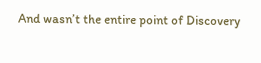And wasn’t the entire point of Discovery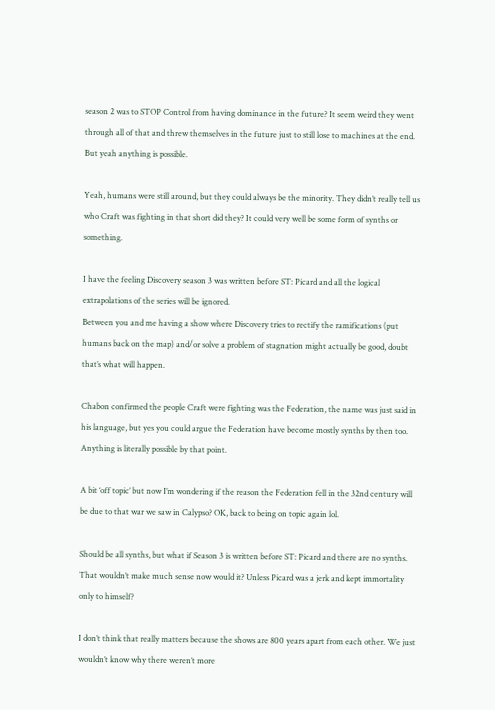season 2 was to STOP Control from having dominance in the future? It seem weird they went through all of that and threw themselves in the future just to still lose to machines at the end. But yeah anything is possible.

Yeah, humans were still around, but they could always be the minority. They didn’t really tell us who Craft was fighting in that short did they? It could very well be some form of synths or something.

I have the feeling Discovery season 3 was written before ST: Picard and all the logical extrapolations of the series will be ignored.
Between you and me having a show where Discovery tries to rectify the ramifications (put humans back on the map) and/or solve a problem of stagnation might actually be good, doubt that’s what will happen.

Chabon confirmed the people Craft were fighting was the Federation, the name was just said in his language, but yes you could argue the Federation have become mostly synths by then too. Anything is literally possible by that point.

A bit ‘off topic’ but now I’m wondering if the reason the Federation fell in the 32nd century will be due to that war we saw in Calypso? OK, back to being on topic again lol.

Should be all synths, but what if Season 3 is written before ST: Picard and there are no synths. That wouldn’t make much sense now would it? Unless Picard was a jerk and kept immortality only to himself?

I don’t think that really matters because the shows are 800 years apart from each other. We just wouldn’t know why there weren’t more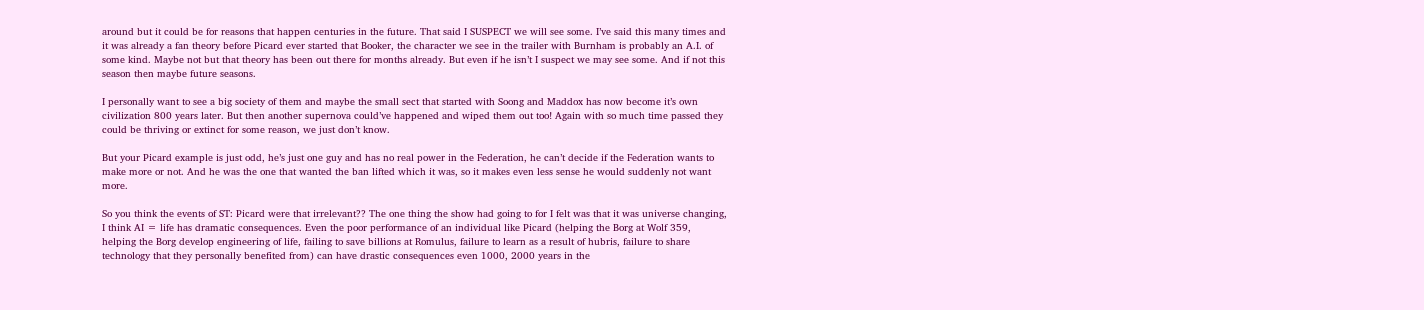around but it could be for reasons that happen centuries in the future. That said I SUSPECT we will see some. I’ve said this many times and it was already a fan theory before Picard ever started that Booker, the character we see in the trailer with Burnham is probably an A.I. of some kind. Maybe not but that theory has been out there for months already. But even if he isn’t I suspect we may see some. And if not this season then maybe future seasons.

I personally want to see a big society of them and maybe the small sect that started with Soong and Maddox has now become it’s own civilization 800 years later. But then another supernova could’ve happened and wiped them out too! Again with so much time passed they could be thriving or extinct for some reason, we just don’t know.

But your Picard example is just odd, he’s just one guy and has no real power in the Federation, he can’t decide if the Federation wants to make more or not. And he was the one that wanted the ban lifted which it was, so it makes even less sense he would suddenly not want more.

So you think the events of ST: Picard were that irrelevant?? The one thing the show had going to for I felt was that it was universe changing, I think AI = life has dramatic consequences. Even the poor performance of an individual like Picard (helping the Borg at Wolf 359, helping the Borg develop engineering of life, failing to save billions at Romulus, failure to learn as a result of hubris, failure to share technology that they personally benefited from) can have drastic consequences even 1000, 2000 years in the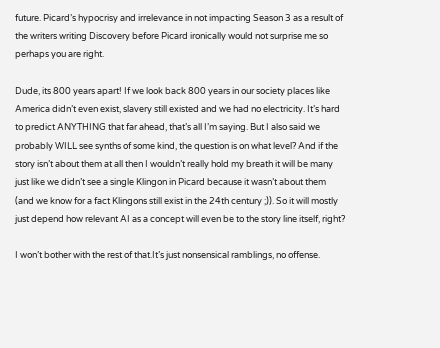future. Picard’s hypocrisy and irrelevance in not impacting Season 3 as a result of the writers writing Discovery before Picard ironically would not surprise me so perhaps you are right.

Dude, its 800 years apart! If we look back 800 years in our society places like America didn’t even exist, slavery still existed and we had no electricity. It’s hard to predict ANYTHING that far ahead, that’s all I’m saying. But I also said we probably WILL see synths of some kind, the question is on what level? And if the story isn’t about them at all then I wouldn’t really hold my breath it will be many just like we didn’t see a single Klingon in Picard because it wasn’t about them (and we know for a fact Klingons still exist in the 24th century ;)). So it will mostly just depend how relevant AI as a concept will even be to the story line itself, right?

I won’t bother with the rest of that.It’s just nonsensical ramblings, no offense.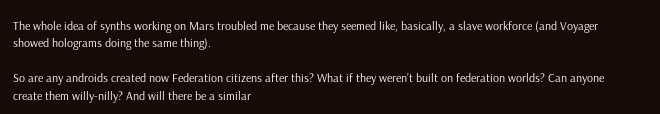The whole idea of synths working on Mars troubled me because they seemed like, basically, a slave workforce (and Voyager showed holograms doing the same thing).

So are any androids created now Federation citizens after this? What if they weren’t built on federation worlds? Can anyone create them willy-nilly? And will there be a similar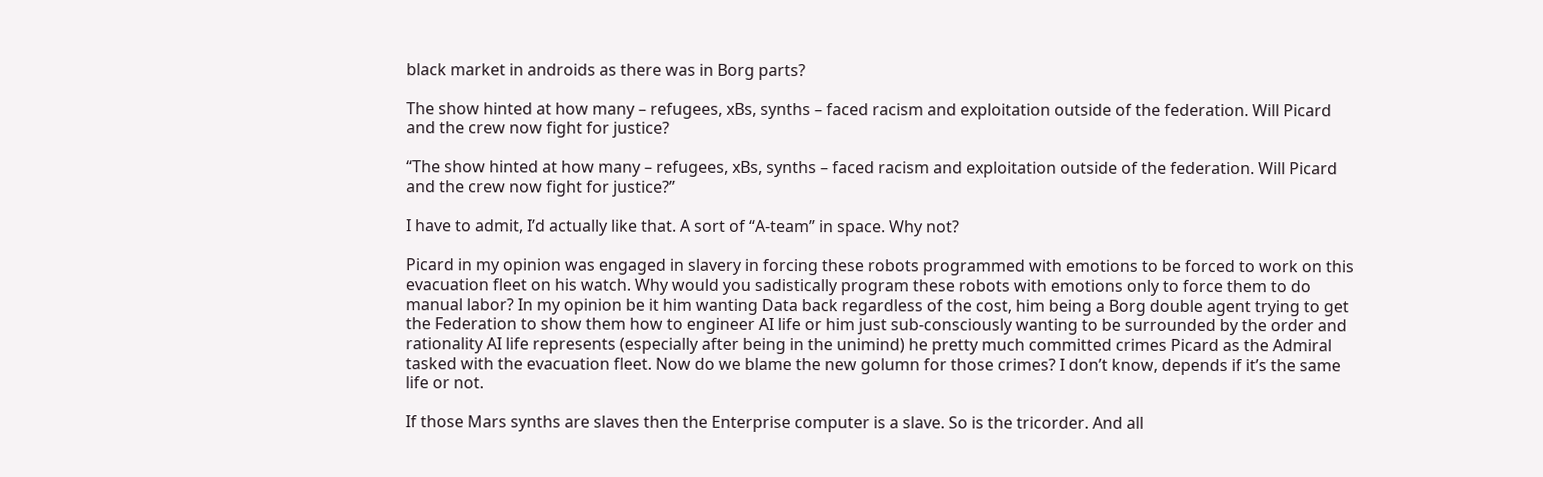black market in androids as there was in Borg parts?

The show hinted at how many – refugees, xBs, synths – faced racism and exploitation outside of the federation. Will Picard and the crew now fight for justice?

“The show hinted at how many – refugees, xBs, synths – faced racism and exploitation outside of the federation. Will Picard and the crew now fight for justice?”

I have to admit, I’d actually like that. A sort of “A-team” in space. Why not?

Picard in my opinion was engaged in slavery in forcing these robots programmed with emotions to be forced to work on this evacuation fleet on his watch. Why would you sadistically program these robots with emotions only to force them to do manual labor? In my opinion be it him wanting Data back regardless of the cost, him being a Borg double agent trying to get the Federation to show them how to engineer AI life or him just sub-consciously wanting to be surrounded by the order and rationality AI life represents (especially after being in the unimind) he pretty much committed crimes Picard as the Admiral tasked with the evacuation fleet. Now do we blame the new golumn for those crimes? I don’t know, depends if it’s the same life or not.

If those Mars synths are slaves then the Enterprise computer is a slave. So is the tricorder. And all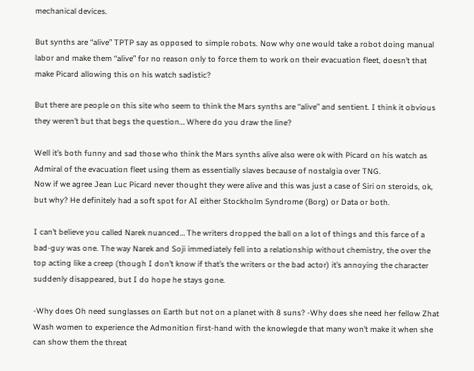mechanical devices.

But synths are “alive” TPTP say as opposed to simple robots. Now why one would take a robot doing manual labor and make them “alive” for no reason only to force them to work on their evacuation fleet, doesn’t that make Picard allowing this on his watch sadistic?

But there are people on this site who seem to think the Mars synths are “alive” and sentient. I think it obvious they weren’t but that begs the question… Where do you draw the line?

Well it’s both funny and sad those who think the Mars synths alive also were ok with Picard on his watch as Admiral of the evacuation fleet using them as essentially slaves because of nostalgia over TNG.
Now if we agree Jean Luc Picard never thought they were alive and this was just a case of Siri on steroids, ok, but why? He definitely had a soft spot for AI either Stockholm Syndrome (Borg) or Data or both.

I can’t believe you called Narek nuanced… The writers dropped the ball on a lot of things and this farce of a bad-guy was one. The way Narek and Soji immediately fell into a relationship without chemistry, the over the top acting like a creep (though I don’t know if that’s the writers or the bad actor) it’s annoying the character suddenly disappeared, but I do hope he stays gone.

-Why does Oh need sunglasses on Earth but not on a planet with 8 suns? -Why does she need her fellow Zhat Wash women to experience the Admonition first-hand with the knowlegde that many won’t make it when she can show them the threat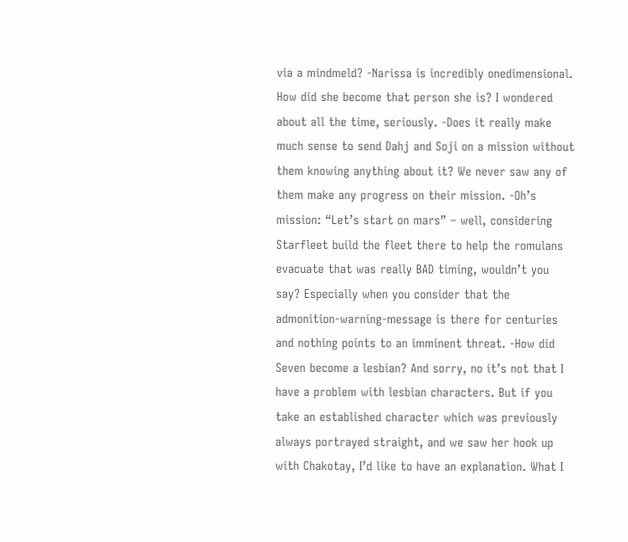via a mindmeld? -Narissa is incredibly onedimensional. How did she become that person she is? I wondered about all the time, seriously. -Does it really make much sense to send Dahj and Soji on a mission without them knowing anything about it? We never saw any of them make any progress on their mission. -Oh’s mission: “Let’s start on mars” – well, considering Starfleet build the fleet there to help the romulans evacuate that was really BAD timing, wouldn’t you say? Especially when you consider that the admonition-warning-message is there for centuries and nothing points to an imminent threat. -How did Seven become a lesbian? And sorry, no it’s not that I have a problem with lesbian characters. But if you take an established character which was previously always portrayed straight, and we saw her hook up with Chakotay, I’d like to have an explanation. What I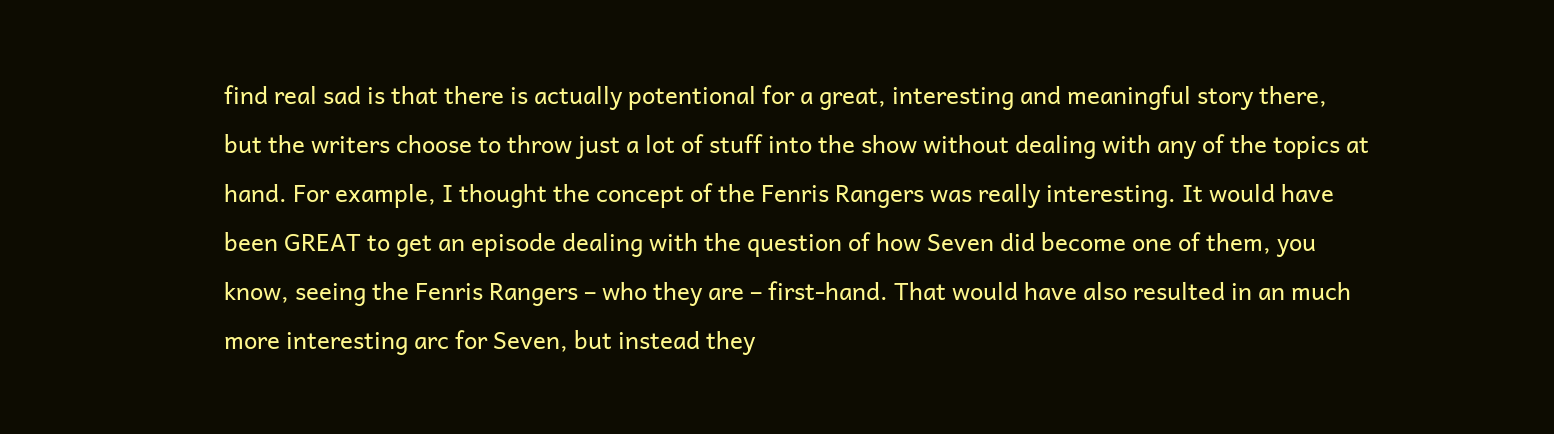find real sad is that there is actually potentional for a great, interesting and meaningful story there, but the writers choose to throw just a lot of stuff into the show without dealing with any of the topics at hand. For example, I thought the concept of the Fenris Rangers was really interesting. It would have been GREAT to get an episode dealing with the question of how Seven did become one of them, you know, seeing the Fenris Rangers – who they are – first-hand. That would have also resulted in an much more interesting arc for Seven, but instead they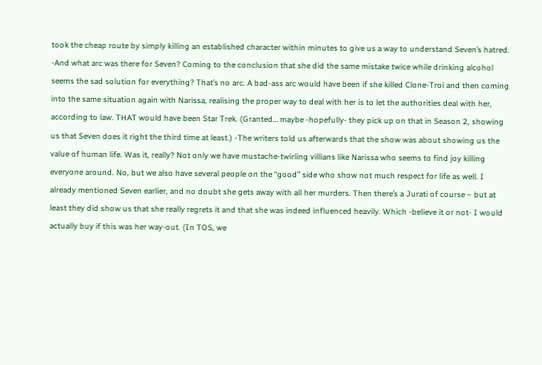took the cheap route by simply killing an established character within minutes to give us a way to understand Seven’s hatred. -And what arc was there for Seven? Coming to the conclusion that she did the same mistake twice while drinking alcohol seems the sad solution for everything? That’s no arc. A bad-ass arc would have been if she killed Clone-Troi and then coming into the same situation again with Narissa, realising the proper way to deal with her is to let the authorities deal with her, according to law. THAT would have been Star Trek. (Granted… maybe -hopefully- they pick up on that in Season 2, showing us that Seven does it right the third time at least.) -The writers told us afterwards that the show was about showing us the value of human life. Was it, really? Not only we have mustache-twirling villians like Narissa who seems to find joy killing everyone around. No, but we also have several people on the “good” side who show not much respect for life as well. I already mentioned Seven earlier, and no doubt she gets away with all her murders. Then there’s a Jurati of course – but at least they did show us that she really regrets it and that she was indeed influenced heavily. Which -believe it or not- I would actually buy if this was her way-out. (In TOS, we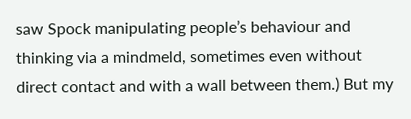saw Spock manipulating people’s behaviour and thinking via a mindmeld, sometimes even without direct contact and with a wall between them.) But my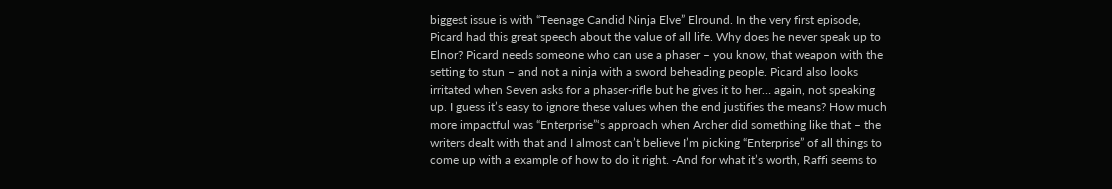biggest issue is with “Teenage Candid Ninja Elve” Elround. In the very first episode, Picard had this great speech about the value of all life. Why does he never speak up to Elnor? Picard needs someone who can use a phaser – you know, that weapon with the setting to stun – and not a ninja with a sword beheading people. Picard also looks irritated when Seven asks for a phaser-rifle but he gives it to her… again, not speaking up. I guess it’s easy to ignore these values when the end justifies the means? How much more impactful was “Enterprise”‘s approach when Archer did something like that – the writers dealt with that and I almost can’t believe I’m picking “Enterprise” of all things to come up with a example of how to do it right. -And for what it’s worth, Raffi seems to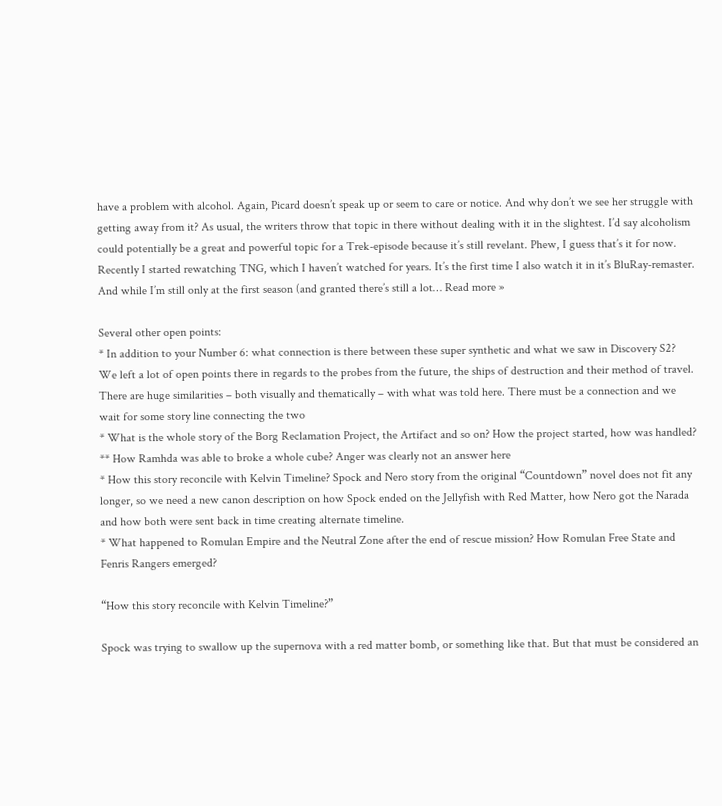have a problem with alcohol. Again, Picard doesn’t speak up or seem to care or notice. And why don’t we see her struggle with getting away from it? As usual, the writers throw that topic in there without dealing with it in the slightest. I’d say alcoholism could potentially be a great and powerful topic for a Trek-episode because it’s still revelant. Phew, I guess that’s it for now. Recently I started rewatching TNG, which I haven’t watched for years. It’s the first time I also watch it in it’s BluRay-remaster. And while I’m still only at the first season (and granted there’s still a lot… Read more »

Several other open points:
* In addition to your Number 6: what connection is there between these super synthetic and what we saw in Discovery S2? We left a lot of open points there in regards to the probes from the future, the ships of destruction and their method of travel. There are huge similarities – both visually and thematically – with what was told here. There must be a connection and we wait for some story line connecting the two
* What is the whole story of the Borg Reclamation Project, the Artifact and so on? How the project started, how was handled?
** How Ramhda was able to broke a whole cube? Anger was clearly not an answer here
* How this story reconcile with Kelvin Timeline? Spock and Nero story from the original “Countdown” novel does not fit any longer, so we need a new canon description on how Spock ended on the Jellyfish with Red Matter, how Nero got the Narada and how both were sent back in time creating alternate timeline.
* What happened to Romulan Empire and the Neutral Zone after the end of rescue mission? How Romulan Free State and Fenris Rangers emerged?

“How this story reconcile with Kelvin Timeline?”

Spock was trying to swallow up the supernova with a red matter bomb, or something like that. But that must be considered an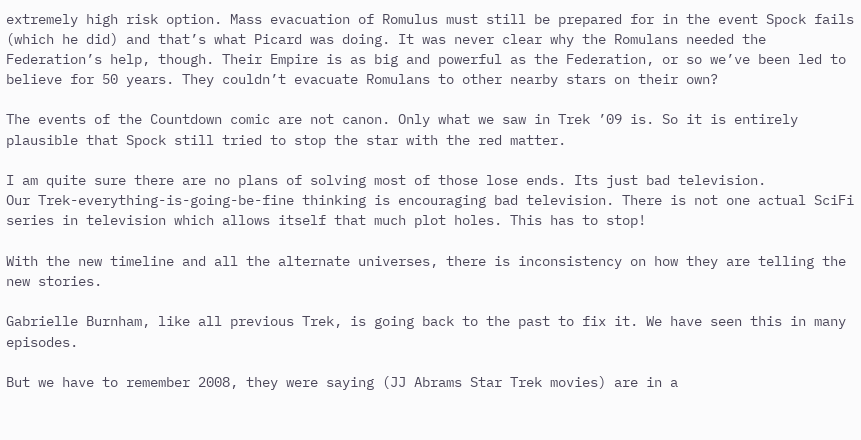extremely high risk option. Mass evacuation of Romulus must still be prepared for in the event Spock fails (which he did) and that’s what Picard was doing. It was never clear why the Romulans needed the Federation’s help, though. Their Empire is as big and powerful as the Federation, or so we’ve been led to believe for 50 years. They couldn’t evacuate Romulans to other nearby stars on their own?

The events of the Countdown comic are not canon. Only what we saw in Trek ’09 is. So it is entirely plausible that Spock still tried to stop the star with the red matter.

I am quite sure there are no plans of solving most of those lose ends. Its just bad television.
Our Trek-everything-is-going-be-fine thinking is encouraging bad television. There is not one actual SciFi series in television which allows itself that much plot holes. This has to stop!

With the new timeline and all the alternate universes, there is inconsistency on how they are telling the new stories.

Gabrielle Burnham, like all previous Trek, is going back to the past to fix it. We have seen this in many episodes.

But we have to remember 2008, they were saying (JJ Abrams Star Trek movies) are in a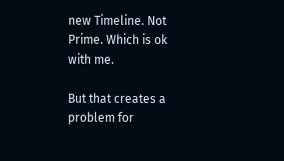new Timeline. Not Prime. Which is ok with me.

But that creates a problem for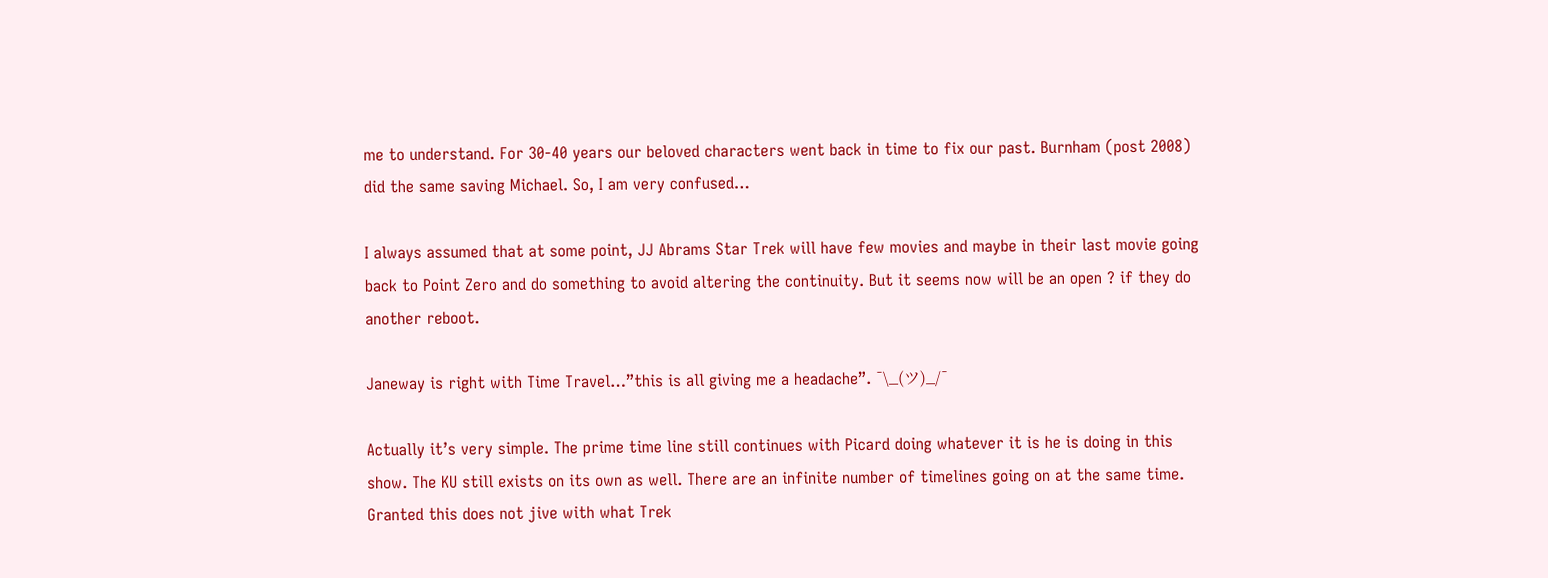me to understand. For 30-40 years our beloved characters went back in time to fix our past. Burnham (post 2008) did the same saving Michael. So, I am very confused…

I always assumed that at some point, JJ Abrams Star Trek will have few movies and maybe in their last movie going back to Point Zero and do something to avoid altering the continuity. But it seems now will be an open ? if they do another reboot.

Janeway is right with Time Travel…”this is all giving me a headache”. ¯\_(ツ)_/¯

Actually it’s very simple. The prime time line still continues with Picard doing whatever it is he is doing in this show. The KU still exists on its own as well. There are an infinite number of timelines going on at the same time. Granted this does not jive with what Trek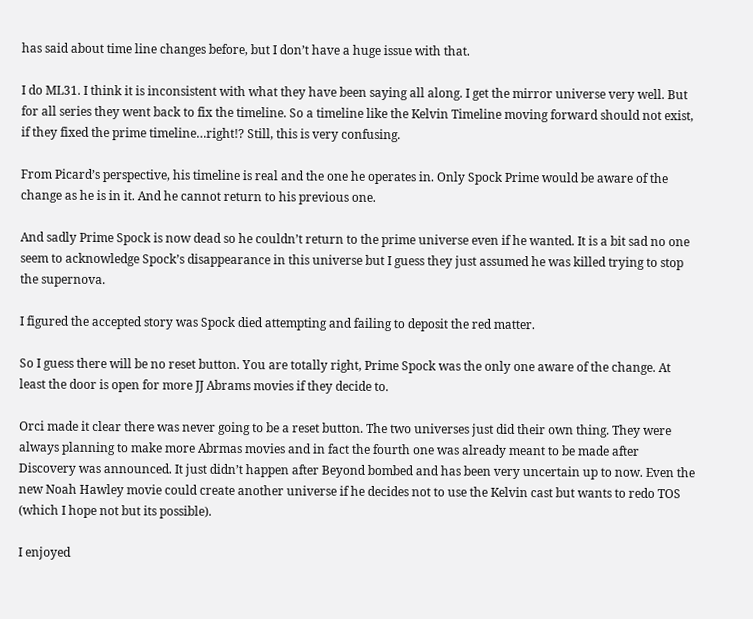has said about time line changes before, but I don’t have a huge issue with that.

I do ML31. I think it is inconsistent with what they have been saying all along. I get the mirror universe very well. But for all series they went back to fix the timeline. So a timeline like the Kelvin Timeline moving forward should not exist, if they fixed the prime timeline…right!? Still, this is very confusing.

From Picard’s perspective, his timeline is real and the one he operates in. Only Spock Prime would be aware of the change as he is in it. And he cannot return to his previous one.

And sadly Prime Spock is now dead so he couldn’t return to the prime universe even if he wanted. It is a bit sad no one seem to acknowledge Spock’s disappearance in this universe but I guess they just assumed he was killed trying to stop the supernova.

I figured the accepted story was Spock died attempting and failing to deposit the red matter.

So I guess there will be no reset button. You are totally right, Prime Spock was the only one aware of the change. At least the door is open for more JJ Abrams movies if they decide to.

Orci made it clear there was never going to be a reset button. The two universes just did their own thing. They were always planning to make more Abrmas movies and in fact the fourth one was already meant to be made after Discovery was announced. It just didn’t happen after Beyond bombed and has been very uncertain up to now. Even the new Noah Hawley movie could create another universe if he decides not to use the Kelvin cast but wants to redo TOS (which I hope not but its possible).

I enjoyed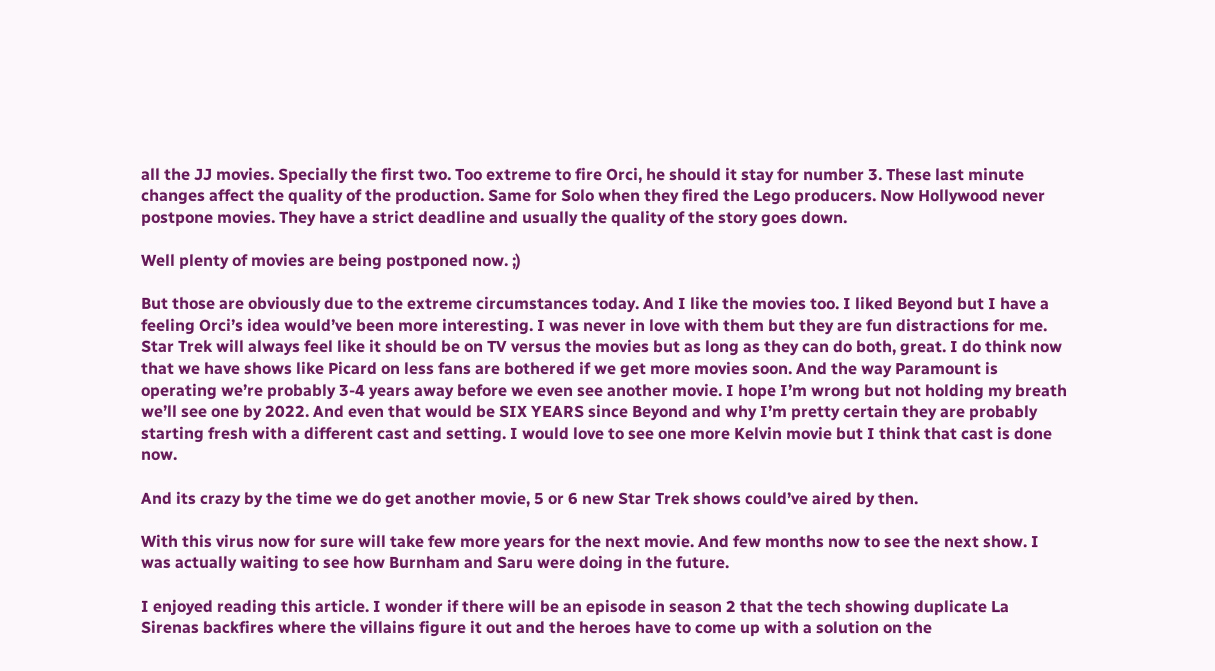all the JJ movies. Specially the first two. Too extreme to fire Orci, he should it stay for number 3. These last minute changes affect the quality of the production. Same for Solo when they fired the Lego producers. Now Hollywood never postpone movies. They have a strict deadline and usually the quality of the story goes down.

Well plenty of movies are being postponed now. ;)

But those are obviously due to the extreme circumstances today. And I like the movies too. I liked Beyond but I have a feeling Orci’s idea would’ve been more interesting. I was never in love with them but they are fun distractions for me. Star Trek will always feel like it should be on TV versus the movies but as long as they can do both, great. I do think now that we have shows like Picard on less fans are bothered if we get more movies soon. And the way Paramount is operating we’re probably 3-4 years away before we even see another movie. I hope I’m wrong but not holding my breath we’ll see one by 2022. And even that would be SIX YEARS since Beyond and why I’m pretty certain they are probably starting fresh with a different cast and setting. I would love to see one more Kelvin movie but I think that cast is done now.

And its crazy by the time we do get another movie, 5 or 6 new Star Trek shows could’ve aired by then.

With this virus now for sure will take few more years for the next movie. And few months now to see the next show. I was actually waiting to see how Burnham and Saru were doing in the future.

I enjoyed reading this article. I wonder if there will be an episode in season 2 that the tech showing duplicate La Sirenas backfires where the villains figure it out and the heroes have to come up with a solution on the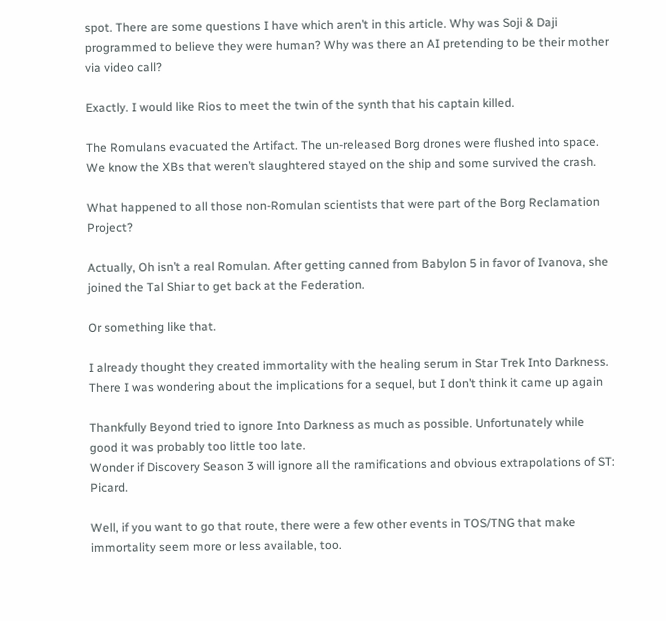spot. There are some questions I have which aren’t in this article. Why was Soji & Daji programmed to believe they were human? Why was there an AI pretending to be their mother via video call?

Exactly. I would like Rios to meet the twin of the synth that his captain killed.

The Romulans evacuated the Artifact. The un-released Borg drones were flushed into space. We know the XBs that weren’t slaughtered stayed on the ship and some survived the crash.

What happened to all those non-Romulan scientists that were part of the Borg Reclamation Project?

Actually, Oh isn’t a real Romulan. After getting canned from Babylon 5 in favor of Ivanova, she joined the Tal Shiar to get back at the Federation.

Or something like that.

I already thought they created immortality with the healing serum in Star Trek Into Darkness. There I was wondering about the implications for a sequel, but I don’t think it came up again

Thankfully Beyond tried to ignore Into Darkness as much as possible. Unfortunately while good it was probably too little too late.
Wonder if Discovery Season 3 will ignore all the ramifications and obvious extrapolations of ST: Picard.

Well, if you want to go that route, there were a few other events in TOS/TNG that make immortality seem more or less available, too.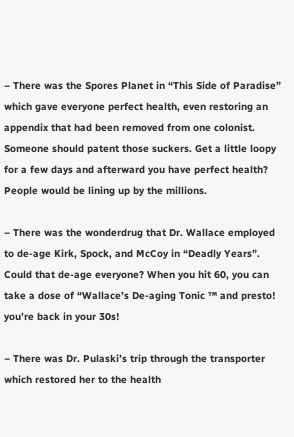– There was the Spores Planet in “This Side of Paradise” which gave everyone perfect health, even restoring an appendix that had been removed from one colonist. Someone should patent those suckers. Get a little loopy for a few days and afterward you have perfect health? People would be lining up by the millions.

– There was the wonderdrug that Dr. Wallace employed to de-age Kirk, Spock, and McCoy in “Deadly Years”. Could that de-age everyone? When you hit 60, you can take a dose of “Wallace’s De-aging Tonic ™ and presto! you’re back in your 30s!

– There was Dr. Pulaski’s trip through the transporter which restored her to the health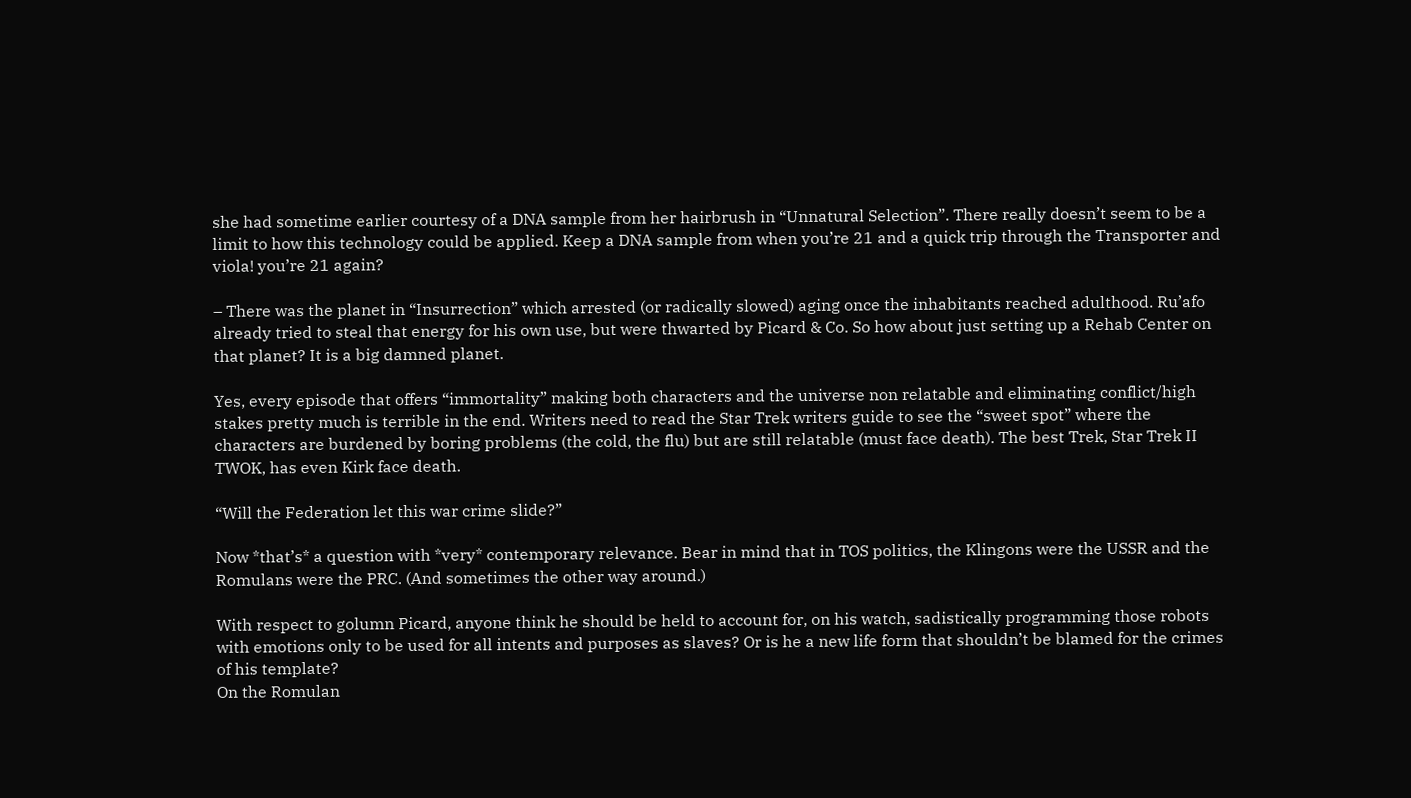she had sometime earlier courtesy of a DNA sample from her hairbrush in “Unnatural Selection”. There really doesn’t seem to be a limit to how this technology could be applied. Keep a DNA sample from when you’re 21 and a quick trip through the Transporter and viola! you’re 21 again?

– There was the planet in “Insurrection” which arrested (or radically slowed) aging once the inhabitants reached adulthood. Ru’afo already tried to steal that energy for his own use, but were thwarted by Picard & Co. So how about just setting up a Rehab Center on that planet? It is a big damned planet.

Yes, every episode that offers “immortality” making both characters and the universe non relatable and eliminating conflict/high stakes pretty much is terrible in the end. Writers need to read the Star Trek writers guide to see the “sweet spot” where the characters are burdened by boring problems (the cold, the flu) but are still relatable (must face death). The best Trek, Star Trek II TWOK, has even Kirk face death.

“Will the Federation let this war crime slide?”

Now *that’s* a question with *very* contemporary relevance. Bear in mind that in TOS politics, the Klingons were the USSR and the Romulans were the PRC. (And sometimes the other way around.)

With respect to golumn Picard, anyone think he should be held to account for, on his watch, sadistically programming those robots with emotions only to be used for all intents and purposes as slaves? Or is he a new life form that shouldn’t be blamed for the crimes of his template?
On the Romulan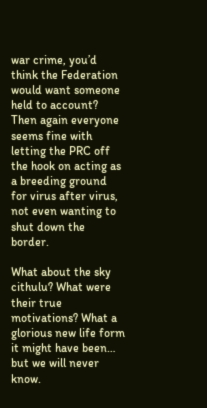war crime, you’d think the Federation would want someone held to account? Then again everyone seems fine with letting the PRC off the hook on acting as a breeding ground for virus after virus, not even wanting to shut down the border.

What about the sky cithulu? What were their true motivations? What a glorious new life form it might have been… but we will never know.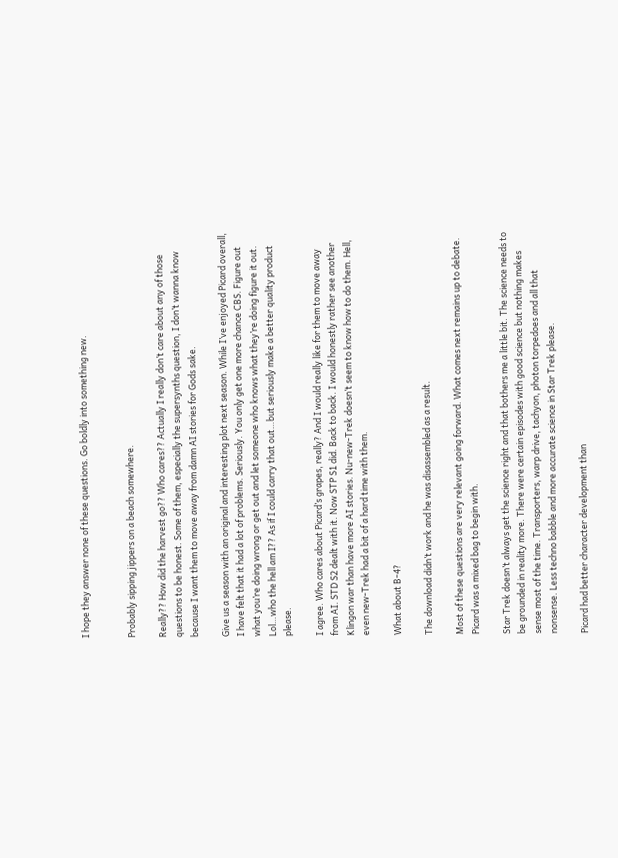I hope they answer none of these questions. Go boldly into something new.


Probably sipping jippers on a beach somewhere.

Really?? How did the harvest go?? Who cares?? Actually I really don’t care about any of those questions to be honest. Some of them, especially the supersynths question, I don’t wanna know because I want them to move away from damn AI stories for Gods sake.

Give us a season with an original and interesting plot next season. While I’ve enjoyed Picard overall, I have felt that it had a lot of problems. Seriously. You only get one more chance CBS. Figure out what you’re doing wrong or get out and let someone who knows what they’re doing figure it out. Lol…who the hell am I?? As if I could carry that out…but seriously make a better quality product please.

I agree. Who cares about Picard’s grapes, really? And I would really like for them to move away from AI. STD S2 dealt with it. Now STP S1 did. Back to back. I would honestly rather see another Klingon war than have more AI stories. Nu-new-Trek doesn’t seem to know how to do them. Hell, even new-Trek had a bit of a hard time with them.

What about B-4?

The download didn’t work and he was disassembled as a result.

Most of these questions are very relevant going forward. What comes next remains up to debate. Picard was a mixed bag to begin with.

Star Trek doesn’t always get the science right and that bothers me a little bit. The science needs to be grounded in reality more. There were certain episodes with good science but nothing makes sense most of the time. Transporters, warp drive, tachyon, photon torpedoes and all that nonsense. Less techno babble and more accurate science in Star Trek please.

Picard had better character development than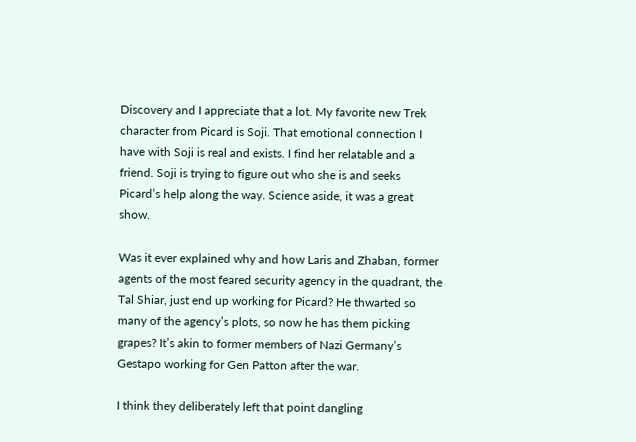Discovery and I appreciate that a lot. My favorite new Trek character from Picard is Soji. That emotional connection I have with Soji is real and exists. I find her relatable and a friend. Soji is trying to figure out who she is and seeks Picard’s help along the way. Science aside, it was a great show.

Was it ever explained why and how Laris and Zhaban, former agents of the most feared security agency in the quadrant, the Tal Shiar, just end up working for Picard? He thwarted so many of the agency’s plots, so now he has them picking grapes? It’s akin to former members of Nazi Germany’s Gestapo working for Gen Patton after the war.

I think they deliberately left that point dangling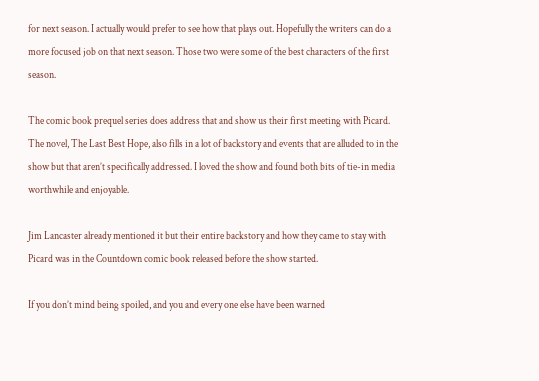for next season. I actually would prefer to see how that plays out. Hopefully the writers can do a more focused job on that next season. Those two were some of the best characters of the first season.

The comic book prequel series does address that and show us their first meeting with Picard. The novel, The Last Best Hope, also fills in a lot of backstory and events that are alluded to in the show but that aren’t specifically addressed. I loved the show and found both bits of tie-in media worthwhile and enjoyable.

Jim Lancaster already mentioned it but their entire backstory and how they came to stay with Picard was in the Countdown comic book released before the show started.

If you don’t mind being spoiled, and you and every one else have been warned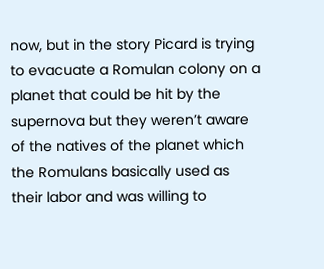now, but in the story Picard is trying to evacuate a Romulan colony on a planet that could be hit by the supernova but they weren’t aware of the natives of the planet which the Romulans basically used as their labor and was willing to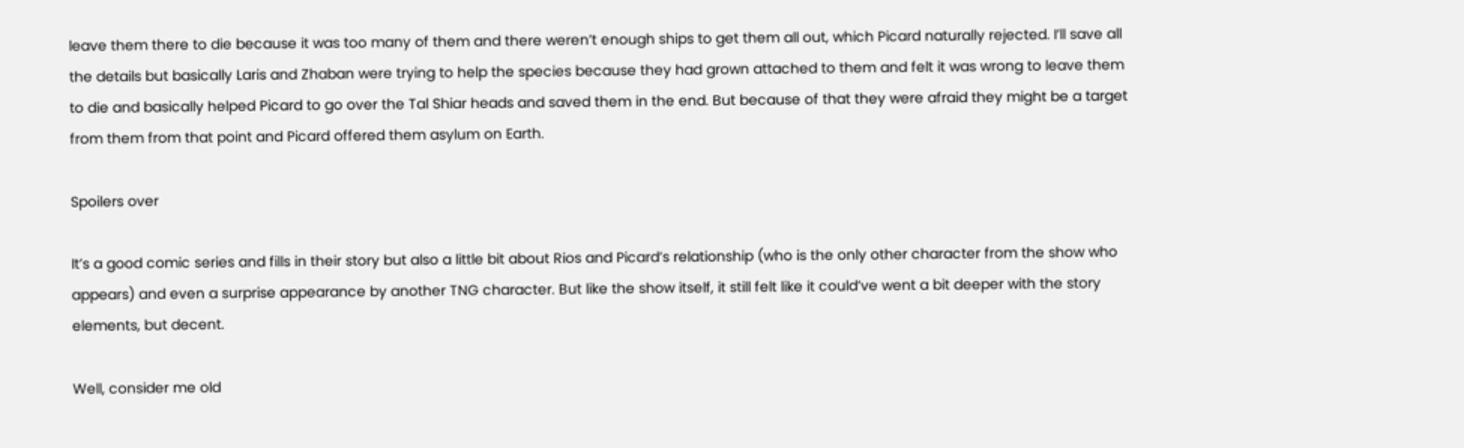leave them there to die because it was too many of them and there weren’t enough ships to get them all out, which Picard naturally rejected. I’ll save all the details but basically Laris and Zhaban were trying to help the species because they had grown attached to them and felt it was wrong to leave them to die and basically helped Picard to go over the Tal Shiar heads and saved them in the end. But because of that they were afraid they might be a target from them from that point and Picard offered them asylum on Earth.

Spoilers over

It’s a good comic series and fills in their story but also a little bit about Rios and Picard’s relationship (who is the only other character from the show who appears) and even a surprise appearance by another TNG character. But like the show itself, it still felt like it could’ve went a bit deeper with the story elements, but decent.

Well, consider me old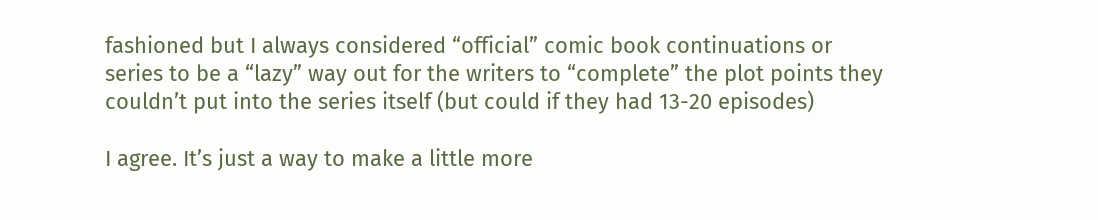fashioned but I always considered “official” comic book continuations or series to be a “lazy” way out for the writers to “complete” the plot points they couldn’t put into the series itself (but could if they had 13-20 episodes)

I agree. It’s just a way to make a little more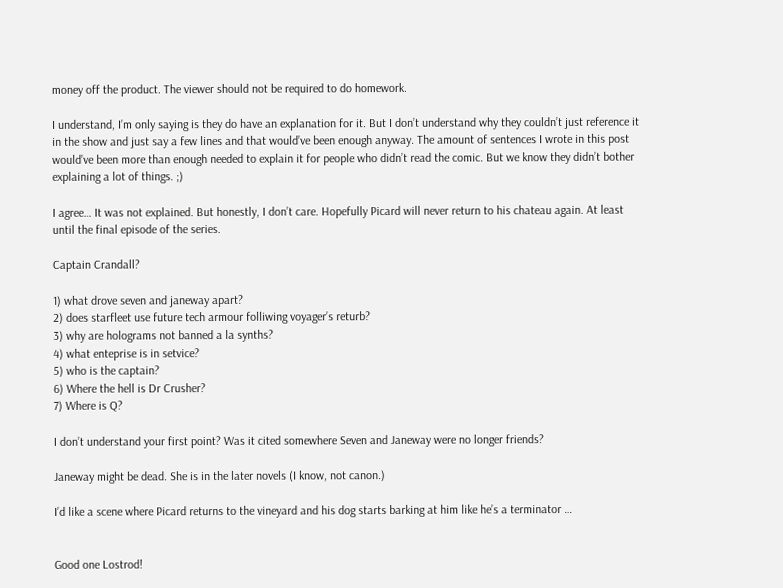money off the product. The viewer should not be required to do homework.

I understand, I’m only saying is they do have an explanation for it. But I don’t understand why they couldn’t just reference it in the show and just say a few lines and that would’ve been enough anyway. The amount of sentences I wrote in this post would’ve been more than enough needed to explain it for people who didn’t read the comic. But we know they didn’t bother explaining a lot of things. ;)

I agree… It was not explained. But honestly, I don’t care. Hopefully Picard will never return to his chateau again. At least until the final episode of the series.

Captain Crandall?

1) what drove seven and janeway apart?
2) does starfleet use future tech armour folliwing voyager’s returb?
3) why are holograms not banned a la synths?
4) what enteprise is in setvice?
5) who is the captain?
6) Where the hell is Dr Crusher?
7) Where is Q?

I don’t understand your first point? Was it cited somewhere Seven and Janeway were no longer friends?

Janeway might be dead. She is in the later novels (I know, not canon.)

I’d like a scene where Picard returns to the vineyard and his dog starts barking at him like he’s a terminator …


Good one Lostrod!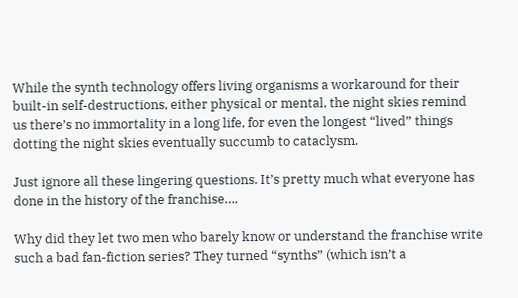While the synth technology offers living organisms a workaround for their built-in self-destructions, either physical or mental, the night skies remind us there’s no immortality in a long life, for even the longest “lived” things dotting the night skies eventually succumb to cataclysm.

Just ignore all these lingering questions. It’s pretty much what everyone has done in the history of the franchise….

Why did they let two men who barely know or understand the franchise write such a bad fan-fiction series? They turned “synths” (which isn’t a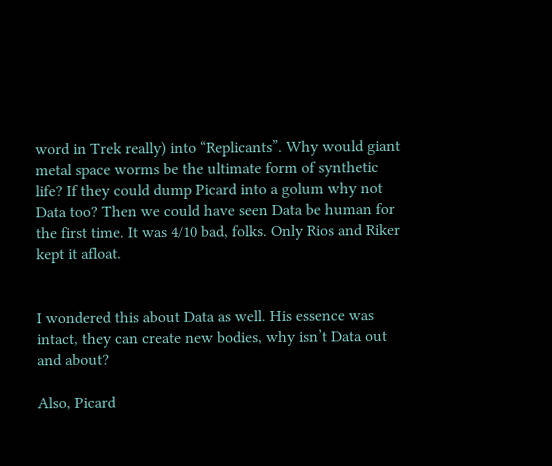word in Trek really) into “Replicants”. Why would giant metal space worms be the ultimate form of synthetic life? If they could dump Picard into a golum why not Data too? Then we could have seen Data be human for the first time. It was 4/10 bad, folks. Only Rios and Riker kept it afloat.


I wondered this about Data as well. His essence was intact, they can create new bodies, why isn’t Data out and about?

Also, Picard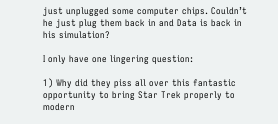just unplugged some computer chips. Couldn’t he just plug them back in and Data is back in his simulation?

I only have one lingering question:

1) Why did they piss all over this fantastic opportunity to bring Star Trek properly to modern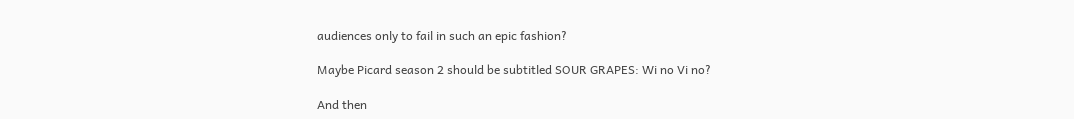audiences only to fail in such an epic fashion?

Maybe Picard season 2 should be subtitled SOUR GRAPES: Wi no Vi no?

And then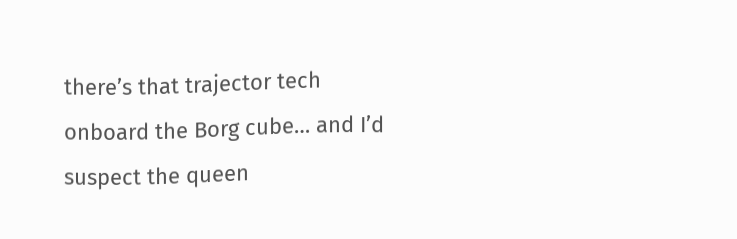there’s that trajector tech onboard the Borg cube… and I’d suspect the queen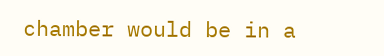chamber would be in a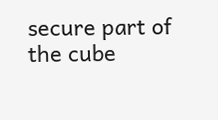secure part of the cube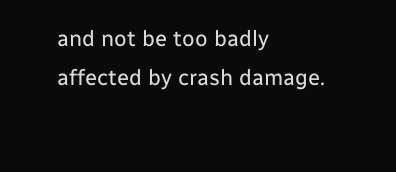and not be too badly affected by crash damage.